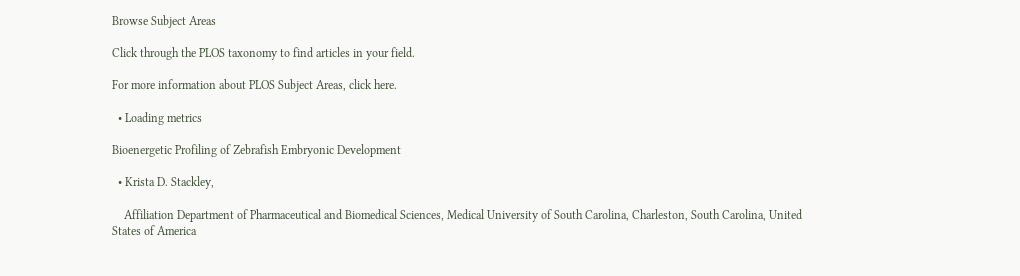Browse Subject Areas

Click through the PLOS taxonomy to find articles in your field.

For more information about PLOS Subject Areas, click here.

  • Loading metrics

Bioenergetic Profiling of Zebrafish Embryonic Development

  • Krista D. Stackley,

    Affiliation Department of Pharmaceutical and Biomedical Sciences, Medical University of South Carolina, Charleston, South Carolina, United States of America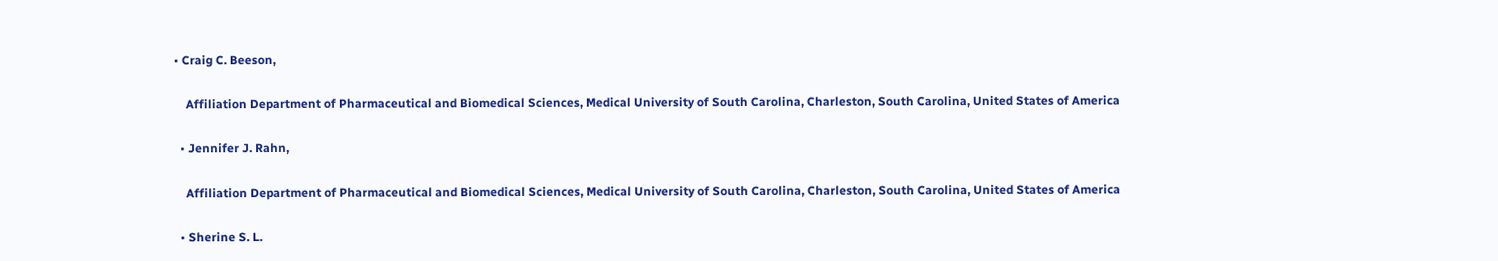• Craig C. Beeson,

    Affiliation Department of Pharmaceutical and Biomedical Sciences, Medical University of South Carolina, Charleston, South Carolina, United States of America

  • Jennifer J. Rahn,

    Affiliation Department of Pharmaceutical and Biomedical Sciences, Medical University of South Carolina, Charleston, South Carolina, United States of America

  • Sherine S. L.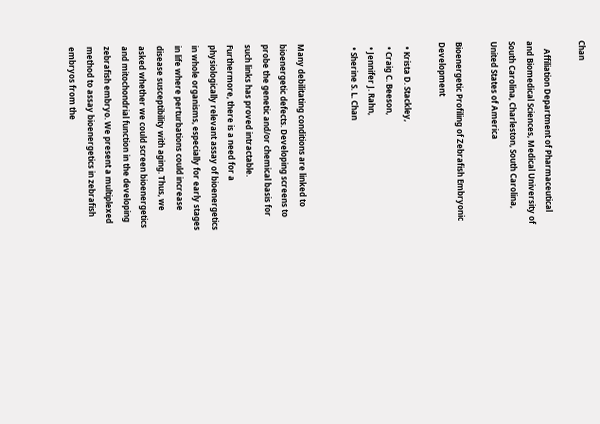Chan

    Affiliation Department of Pharmaceutical and Biomedical Sciences, Medical University of South Carolina, Charleston, South Carolina, United States of America

Bioenergetic Profiling of Zebrafish Embryonic Development

  • Krista D. Stackley,
  • Craig C. Beeson,
  • Jennifer J. Rahn,
  • Sherine S. L. Chan


Many debilitating conditions are linked to bioenergetic defects. Developing screens to probe the genetic and/or chemical basis for such links has proved intractable. Furthermore, there is a need for a physiologically relevant assay of bioenergetics in whole organisms, especially for early stages in life where perturbations could increase disease susceptibility with aging. Thus, we asked whether we could screen bioenergetics and mitochondrial function in the developing zebrafish embryo. We present a multiplexed method to assay bioenergetics in zebrafish embryos from the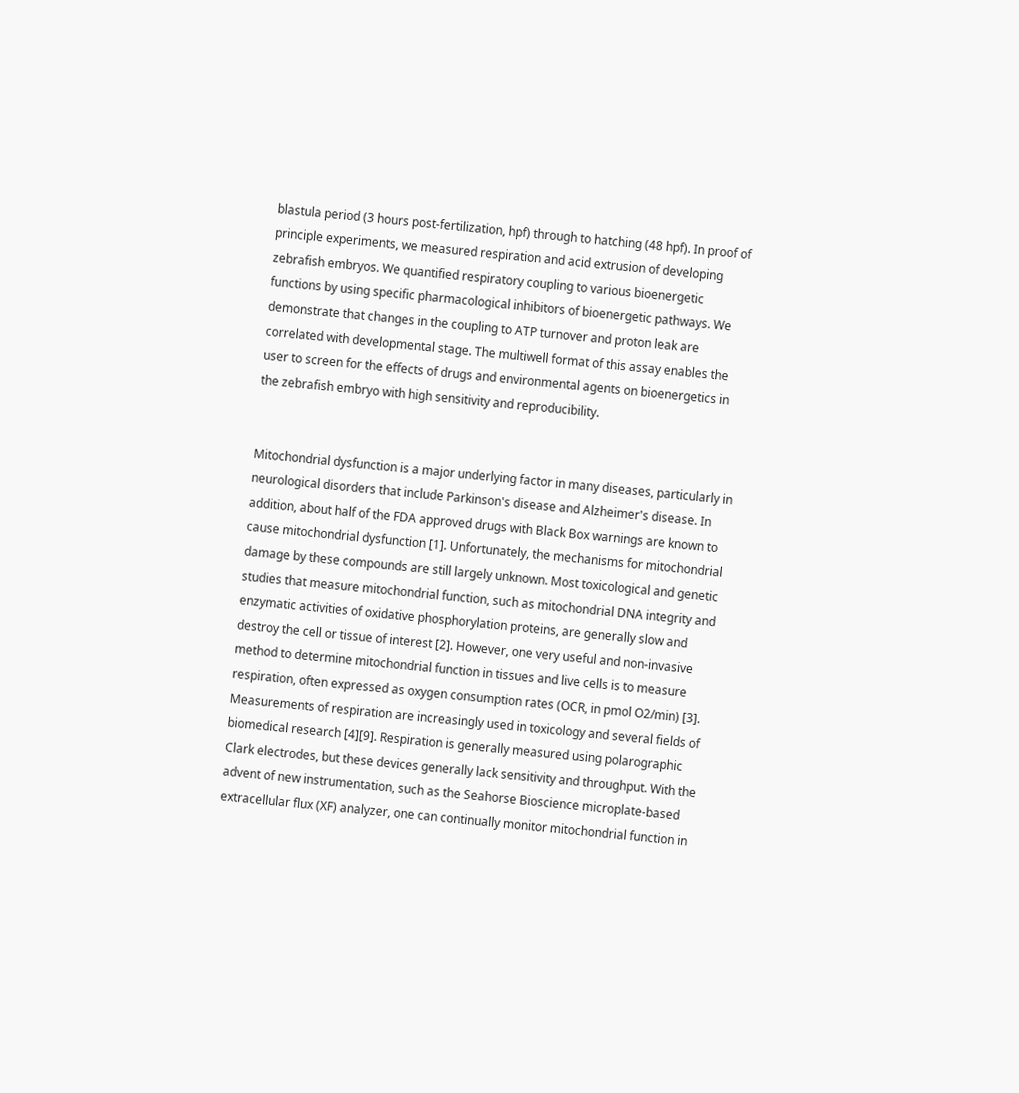blastula period (3 hours post-fertilization, hpf) through to hatching (48 hpf). In proof of principle experiments, we measured respiration and acid extrusion of developing zebrafish embryos. We quantified respiratory coupling to various bioenergetic functions by using specific pharmacological inhibitors of bioenergetic pathways. We demonstrate that changes in the coupling to ATP turnover and proton leak are correlated with developmental stage. The multiwell format of this assay enables the user to screen for the effects of drugs and environmental agents on bioenergetics in the zebrafish embryo with high sensitivity and reproducibility.


Mitochondrial dysfunction is a major underlying factor in many diseases, particularly in neurological disorders that include Parkinson's disease and Alzheimer's disease. In addition, about half of the FDA approved drugs with Black Box warnings are known to cause mitochondrial dysfunction [1]. Unfortunately, the mechanisms for mitochondrial damage by these compounds are still largely unknown. Most toxicological and genetic studies that measure mitochondrial function, such as mitochondrial DNA integrity and enzymatic activities of oxidative phosphorylation proteins, are generally slow and destroy the cell or tissue of interest [2]. However, one very useful and non-invasive method to determine mitochondrial function in tissues and live cells is to measure respiration, often expressed as oxygen consumption rates (OCR, in pmol O2/min) [3]. Measurements of respiration are increasingly used in toxicology and several fields of biomedical research [4][9]. Respiration is generally measured using polarographic Clark electrodes, but these devices generally lack sensitivity and throughput. With the advent of new instrumentation, such as the Seahorse Bioscience microplate-based extracellular flux (XF) analyzer, one can continually monitor mitochondrial function in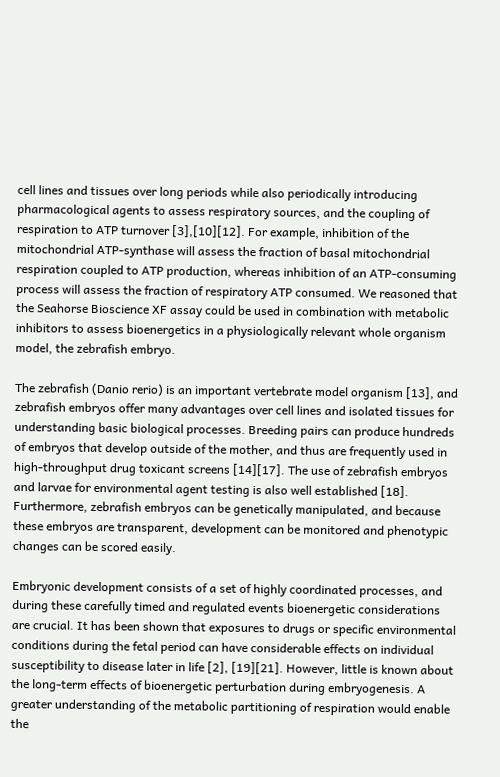cell lines and tissues over long periods while also periodically introducing pharmacological agents to assess respiratory sources, and the coupling of respiration to ATP turnover [3],[10][12]. For example, inhibition of the mitochondrial ATP-synthase will assess the fraction of basal mitochondrial respiration coupled to ATP production, whereas inhibition of an ATP-consuming process will assess the fraction of respiratory ATP consumed. We reasoned that the Seahorse Bioscience XF assay could be used in combination with metabolic inhibitors to assess bioenergetics in a physiologically relevant whole organism model, the zebrafish embryo.

The zebrafish (Danio rerio) is an important vertebrate model organism [13], and zebrafish embryos offer many advantages over cell lines and isolated tissues for understanding basic biological processes. Breeding pairs can produce hundreds of embryos that develop outside of the mother, and thus are frequently used in high-throughput drug toxicant screens [14][17]. The use of zebrafish embryos and larvae for environmental agent testing is also well established [18]. Furthermore, zebrafish embryos can be genetically manipulated, and because these embryos are transparent, development can be monitored and phenotypic changes can be scored easily.

Embryonic development consists of a set of highly coordinated processes, and during these carefully timed and regulated events bioenergetic considerations are crucial. It has been shown that exposures to drugs or specific environmental conditions during the fetal period can have considerable effects on individual susceptibility to disease later in life [2], [19][21]. However, little is known about the long-term effects of bioenergetic perturbation during embryogenesis. A greater understanding of the metabolic partitioning of respiration would enable the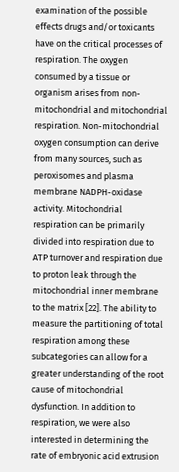examination of the possible effects drugs and/or toxicants have on the critical processes of respiration. The oxygen consumed by a tissue or organism arises from non-mitochondrial and mitochondrial respiration. Non-mitochondrial oxygen consumption can derive from many sources, such as peroxisomes and plasma membrane NADPH-oxidase activity. Mitochondrial respiration can be primarily divided into respiration due to ATP turnover and respiration due to proton leak through the mitochondrial inner membrane to the matrix [22]. The ability to measure the partitioning of total respiration among these subcategories can allow for a greater understanding of the root cause of mitochondrial dysfunction. In addition to respiration, we were also interested in determining the rate of embryonic acid extrusion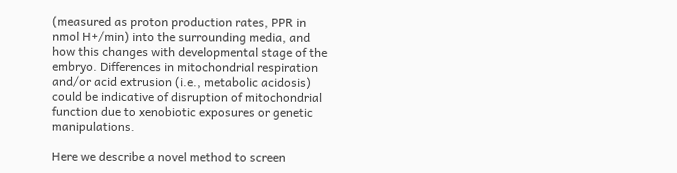(measured as proton production rates, PPR in nmol H+/min) into the surrounding media, and how this changes with developmental stage of the embryo. Differences in mitochondrial respiration and/or acid extrusion (i.e., metabolic acidosis) could be indicative of disruption of mitochondrial function due to xenobiotic exposures or genetic manipulations.

Here we describe a novel method to screen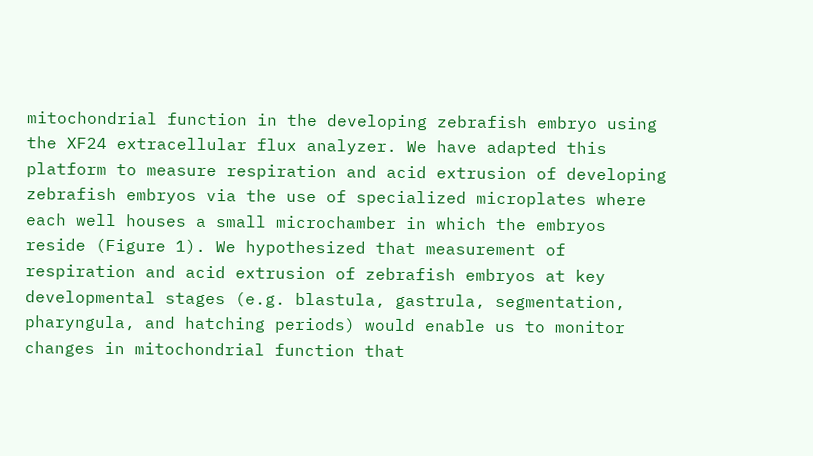mitochondrial function in the developing zebrafish embryo using the XF24 extracellular flux analyzer. We have adapted this platform to measure respiration and acid extrusion of developing zebrafish embryos via the use of specialized microplates where each well houses a small microchamber in which the embryos reside (Figure 1). We hypothesized that measurement of respiration and acid extrusion of zebrafish embryos at key developmental stages (e.g. blastula, gastrula, segmentation, pharyngula, and hatching periods) would enable us to monitor changes in mitochondrial function that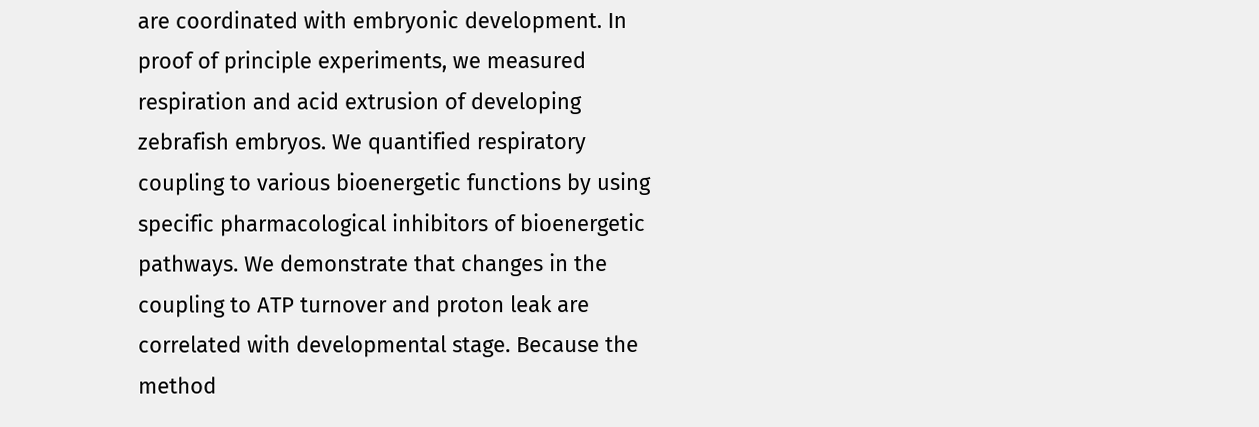are coordinated with embryonic development. In proof of principle experiments, we measured respiration and acid extrusion of developing zebrafish embryos. We quantified respiratory coupling to various bioenergetic functions by using specific pharmacological inhibitors of bioenergetic pathways. We demonstrate that changes in the coupling to ATP turnover and proton leak are correlated with developmental stage. Because the method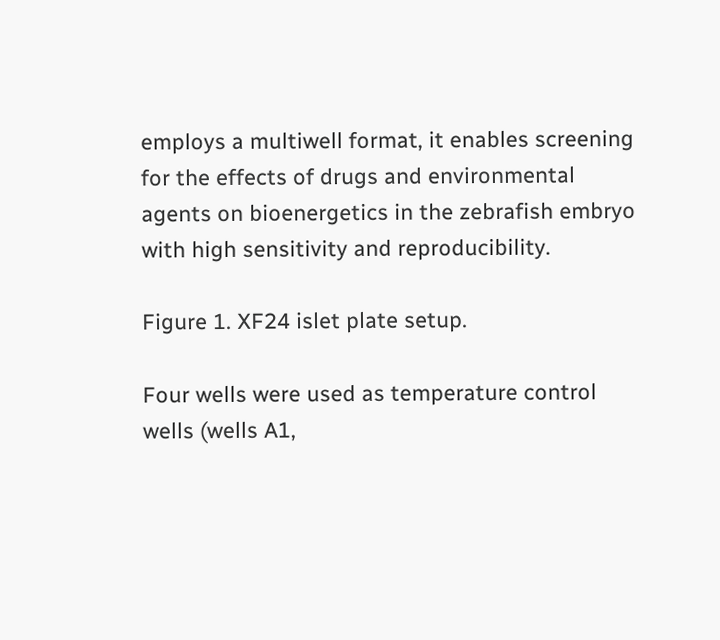employs a multiwell format, it enables screening for the effects of drugs and environmental agents on bioenergetics in the zebrafish embryo with high sensitivity and reproducibility.

Figure 1. XF24 islet plate setup.

Four wells were used as temperature control wells (wells A1,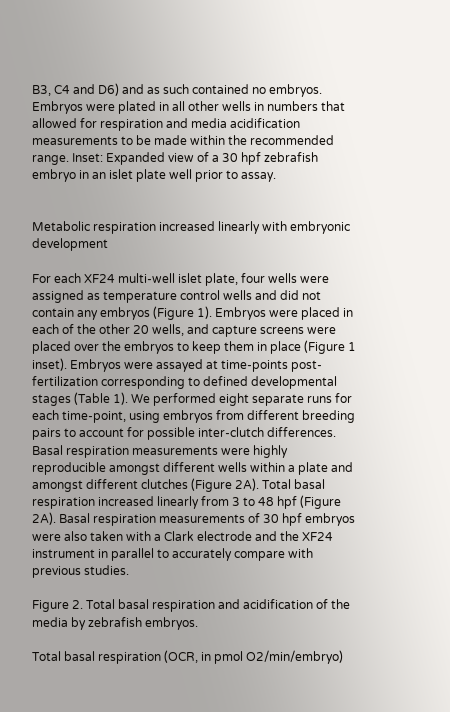B3, C4 and D6) and as such contained no embryos. Embryos were plated in all other wells in numbers that allowed for respiration and media acidification measurements to be made within the recommended range. Inset: Expanded view of a 30 hpf zebrafish embryo in an islet plate well prior to assay.


Metabolic respiration increased linearly with embryonic development

For each XF24 multi-well islet plate, four wells were assigned as temperature control wells and did not contain any embryos (Figure 1). Embryos were placed in each of the other 20 wells, and capture screens were placed over the embryos to keep them in place (Figure 1 inset). Embryos were assayed at time-points post-fertilization corresponding to defined developmental stages (Table 1). We performed eight separate runs for each time-point, using embryos from different breeding pairs to account for possible inter-clutch differences. Basal respiration measurements were highly reproducible amongst different wells within a plate and amongst different clutches (Figure 2A). Total basal respiration increased linearly from 3 to 48 hpf (Figure 2A). Basal respiration measurements of 30 hpf embryos were also taken with a Clark electrode and the XF24 instrument in parallel to accurately compare with previous studies.

Figure 2. Total basal respiration and acidification of the media by zebrafish embryos.

Total basal respiration (OCR, in pmol O2/min/embryo)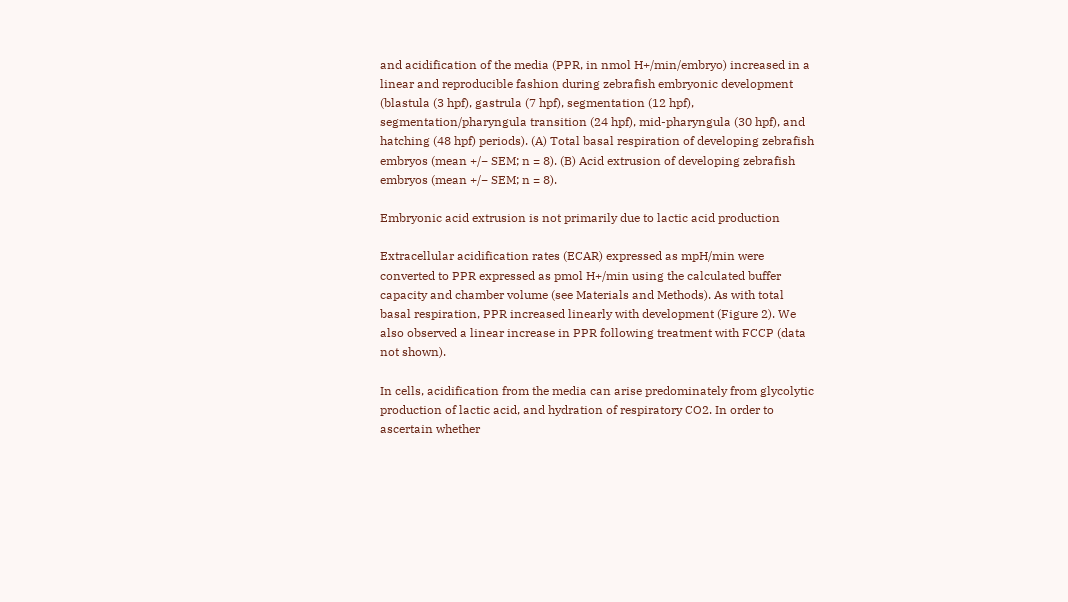and acidification of the media (PPR, in nmol H+/min/embryo) increased in a linear and reproducible fashion during zebrafish embryonic development (blastula (3 hpf), gastrula (7 hpf), segmentation (12 hpf), segmentation/pharyngula transition (24 hpf), mid-pharyngula (30 hpf), and hatching (48 hpf) periods). (A) Total basal respiration of developing zebrafish embryos (mean +/− SEM; n = 8). (B) Acid extrusion of developing zebrafish embryos (mean +/− SEM; n = 8).

Embryonic acid extrusion is not primarily due to lactic acid production

Extracellular acidification rates (ECAR) expressed as mpH/min were converted to PPR expressed as pmol H+/min using the calculated buffer capacity and chamber volume (see Materials and Methods). As with total basal respiration, PPR increased linearly with development (Figure 2). We also observed a linear increase in PPR following treatment with FCCP (data not shown).

In cells, acidification from the media can arise predominately from glycolytic production of lactic acid, and hydration of respiratory CO2. In order to ascertain whether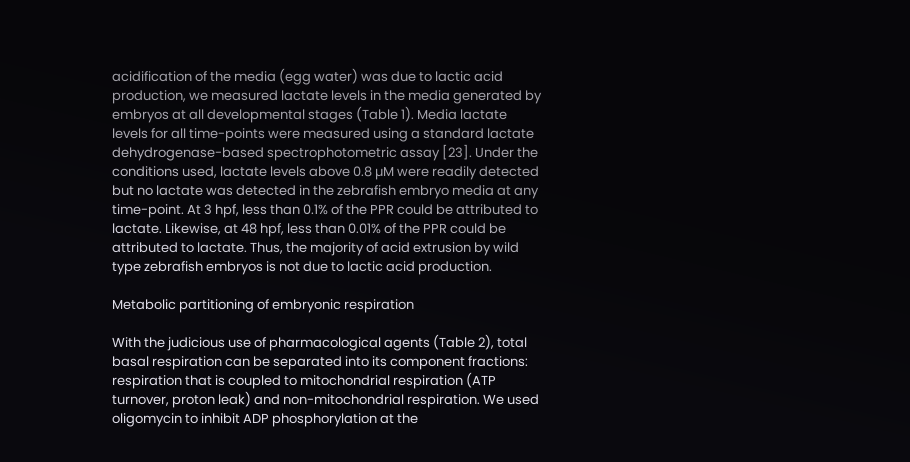acidification of the media (egg water) was due to lactic acid production, we measured lactate levels in the media generated by embryos at all developmental stages (Table 1). Media lactate levels for all time-points were measured using a standard lactate dehydrogenase-based spectrophotometric assay [23]. Under the conditions used, lactate levels above 0.8 µM were readily detected but no lactate was detected in the zebrafish embryo media at any time-point. At 3 hpf, less than 0.1% of the PPR could be attributed to lactate. Likewise, at 48 hpf, less than 0.01% of the PPR could be attributed to lactate. Thus, the majority of acid extrusion by wild type zebrafish embryos is not due to lactic acid production.

Metabolic partitioning of embryonic respiration

With the judicious use of pharmacological agents (Table 2), total basal respiration can be separated into its component fractions: respiration that is coupled to mitochondrial respiration (ATP turnover, proton leak) and non-mitochondrial respiration. We used oligomycin to inhibit ADP phosphorylation at the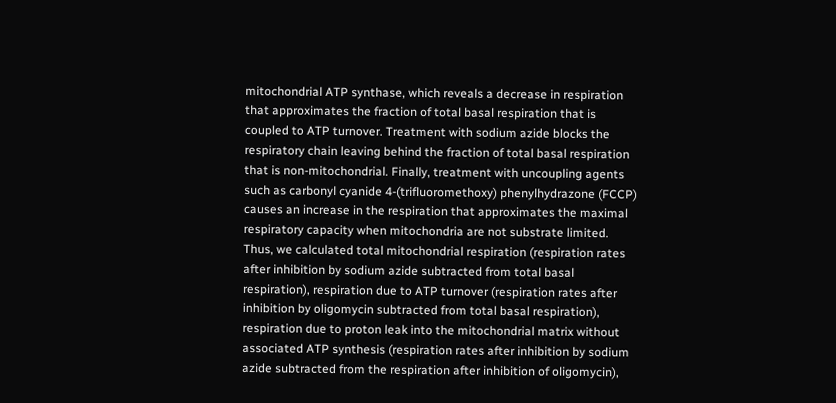mitochondrial ATP synthase, which reveals a decrease in respiration that approximates the fraction of total basal respiration that is coupled to ATP turnover. Treatment with sodium azide blocks the respiratory chain leaving behind the fraction of total basal respiration that is non-mitochondrial. Finally, treatment with uncoupling agents such as carbonyl cyanide 4-(trifluoromethoxy) phenylhydrazone (FCCP) causes an increase in the respiration that approximates the maximal respiratory capacity when mitochondria are not substrate limited. Thus, we calculated total mitochondrial respiration (respiration rates after inhibition by sodium azide subtracted from total basal respiration), respiration due to ATP turnover (respiration rates after inhibition by oligomycin subtracted from total basal respiration), respiration due to proton leak into the mitochondrial matrix without associated ATP synthesis (respiration rates after inhibition by sodium azide subtracted from the respiration after inhibition of oligomycin),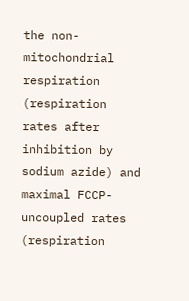the non-mitochondrial respiration (respiration rates after inhibition by sodium azide) and maximal FCCP-uncoupled rates (respiration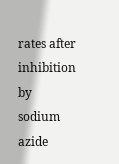rates after inhibition by sodium azide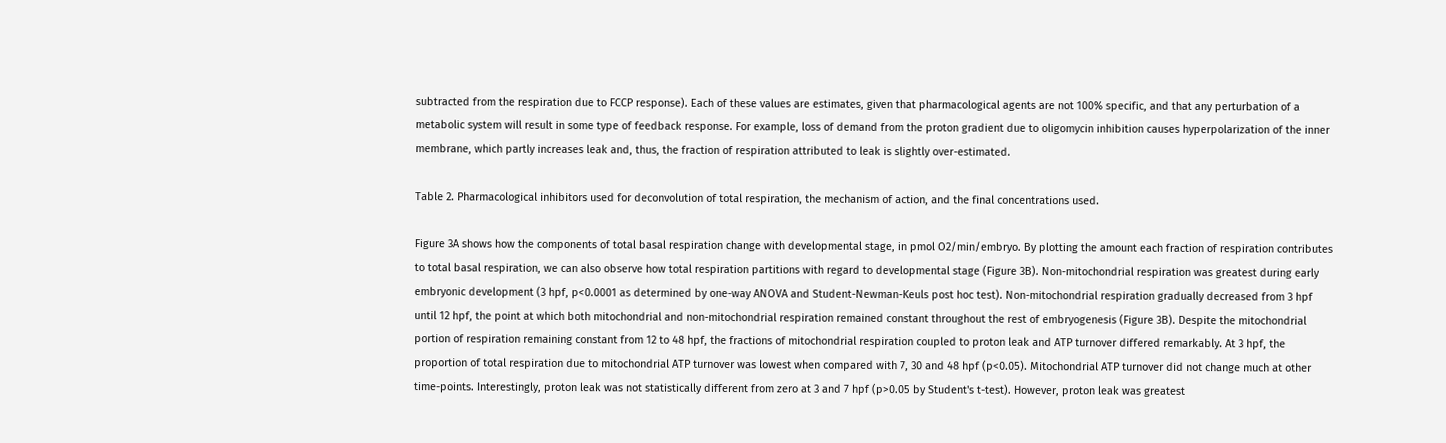subtracted from the respiration due to FCCP response). Each of these values are estimates, given that pharmacological agents are not 100% specific, and that any perturbation of a metabolic system will result in some type of feedback response. For example, loss of demand from the proton gradient due to oligomycin inhibition causes hyperpolarization of the inner membrane, which partly increases leak and, thus, the fraction of respiration attributed to leak is slightly over-estimated.

Table 2. Pharmacological inhibitors used for deconvolution of total respiration, the mechanism of action, and the final concentrations used.

Figure 3A shows how the components of total basal respiration change with developmental stage, in pmol O2/min/embryo. By plotting the amount each fraction of respiration contributes to total basal respiration, we can also observe how total respiration partitions with regard to developmental stage (Figure 3B). Non-mitochondrial respiration was greatest during early embryonic development (3 hpf, p<0.0001 as determined by one-way ANOVA and Student-Newman-Keuls post hoc test). Non-mitochondrial respiration gradually decreased from 3 hpf until 12 hpf, the point at which both mitochondrial and non-mitochondrial respiration remained constant throughout the rest of embryogenesis (Figure 3B). Despite the mitochondrial portion of respiration remaining constant from 12 to 48 hpf, the fractions of mitochondrial respiration coupled to proton leak and ATP turnover differed remarkably. At 3 hpf, the proportion of total respiration due to mitochondrial ATP turnover was lowest when compared with 7, 30 and 48 hpf (p<0.05). Mitochondrial ATP turnover did not change much at other time-points. Interestingly, proton leak was not statistically different from zero at 3 and 7 hpf (p>0.05 by Student's t-test). However, proton leak was greatest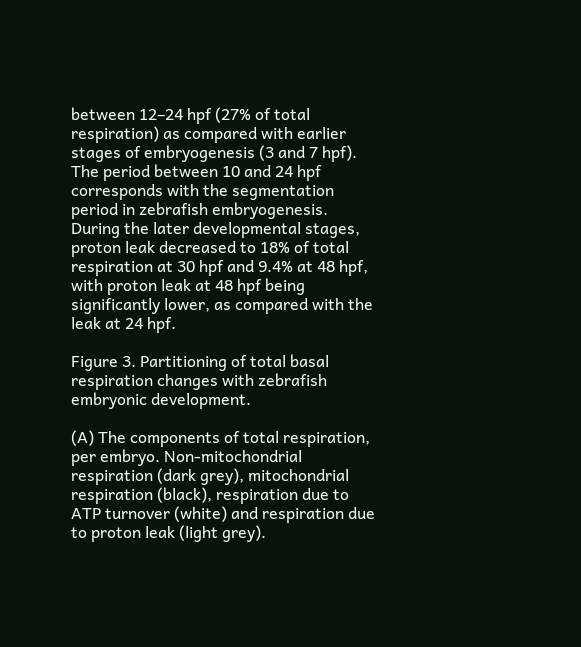between 12–24 hpf (27% of total respiration) as compared with earlier stages of embryogenesis (3 and 7 hpf). The period between 10 and 24 hpf corresponds with the segmentation period in zebrafish embryogenesis. During the later developmental stages, proton leak decreased to 18% of total respiration at 30 hpf and 9.4% at 48 hpf, with proton leak at 48 hpf being significantly lower, as compared with the leak at 24 hpf.

Figure 3. Partitioning of total basal respiration changes with zebrafish embryonic development.

(A) The components of total respiration, per embryo. Non-mitochondrial respiration (dark grey), mitochondrial respiration (black), respiration due to ATP turnover (white) and respiration due to proton leak (light grey).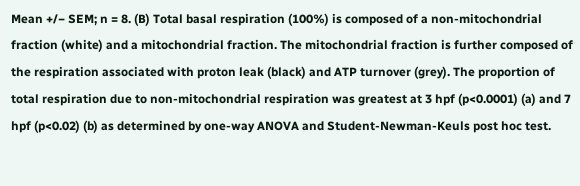Mean +/− SEM; n = 8. (B) Total basal respiration (100%) is composed of a non-mitochondrial fraction (white) and a mitochondrial fraction. The mitochondrial fraction is further composed of the respiration associated with proton leak (black) and ATP turnover (grey). The proportion of total respiration due to non-mitochondrial respiration was greatest at 3 hpf (p<0.0001) (a) and 7 hpf (p<0.02) (b) as determined by one-way ANOVA and Student-Newman-Keuls post hoc test.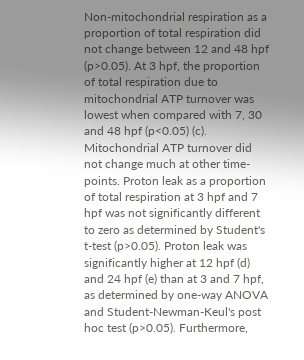Non-mitochondrial respiration as a proportion of total respiration did not change between 12 and 48 hpf (p>0.05). At 3 hpf, the proportion of total respiration due to mitochondrial ATP turnover was lowest when compared with 7, 30 and 48 hpf (p<0.05) (c). Mitochondrial ATP turnover did not change much at other time-points. Proton leak as a proportion of total respiration at 3 hpf and 7 hpf was not significantly different to zero as determined by Student's t-test (p>0.05). Proton leak was significantly higher at 12 hpf (d) and 24 hpf (e) than at 3 and 7 hpf, as determined by one-way ANOVA and Student-Newman-Keul's post hoc test (p>0.05). Furthermore,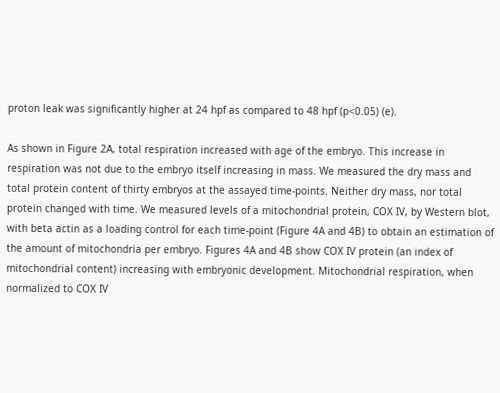proton leak was significantly higher at 24 hpf as compared to 48 hpf (p<0.05) (e).

As shown in Figure 2A, total respiration increased with age of the embryo. This increase in respiration was not due to the embryo itself increasing in mass. We measured the dry mass and total protein content of thirty embryos at the assayed time-points. Neither dry mass, nor total protein changed with time. We measured levels of a mitochondrial protein, COX IV, by Western blot, with beta actin as a loading control for each time-point (Figure 4A and 4B) to obtain an estimation of the amount of mitochondria per embryo. Figures 4A and 4B show COX IV protein (an index of mitochondrial content) increasing with embryonic development. Mitochondrial respiration, when normalized to COX IV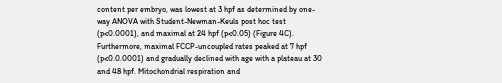content per embryo, was lowest at 3 hpf as determined by one-way ANOVA with Student-Newman-Keuls post hoc test (p<0.0001), and maximal at 24 hpf (p<0.05) (Figure 4C). Furthermore, maximal FCCP-uncoupled rates peaked at 7 hpf (p<0.0.0001) and gradually declined with age with a plateau at 30 and 48 hpf. Mitochondrial respiration and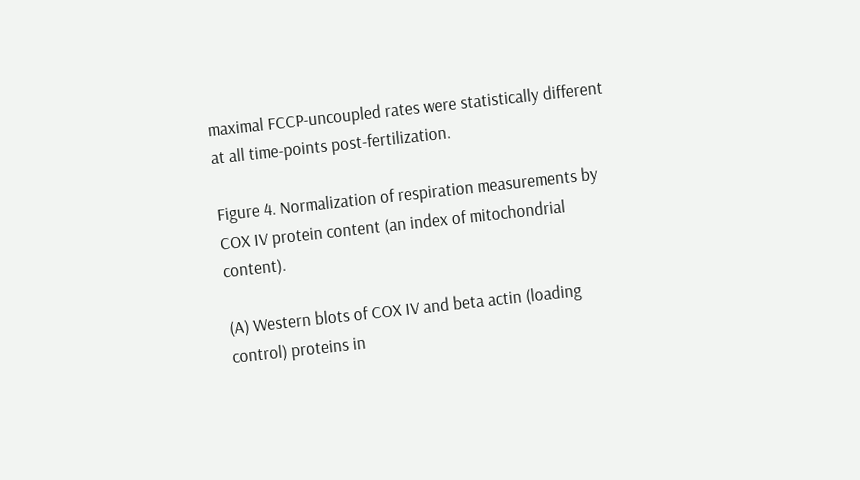maximal FCCP-uncoupled rates were statistically different at all time-points post-fertilization.

Figure 4. Normalization of respiration measurements by COX IV protein content (an index of mitochondrial content).

(A) Western blots of COX IV and beta actin (loading control) proteins in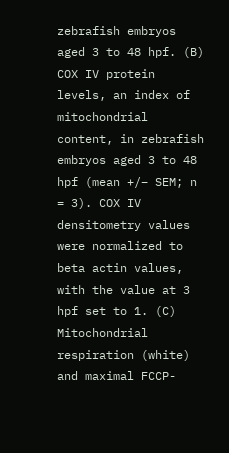zebrafish embryos aged 3 to 48 hpf. (B) COX IV protein levels, an index of mitochondrial content, in zebrafish embryos aged 3 to 48 hpf (mean +/− SEM; n = 3). COX IV densitometry values were normalized to beta actin values, with the value at 3 hpf set to 1. (C) Mitochondrial respiration (white) and maximal FCCP-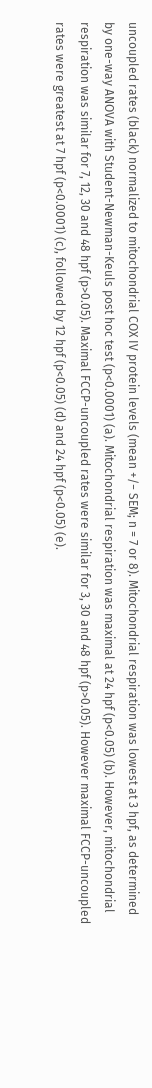uncoupled rates (black) normalized to mitochondrial COX IV protein levels (mean +/− SEM; n = 7 or 8). Mitochondrial respiration was lowest at 3 hpf, as determined by one-way ANOVA with Student-Newman-Keuls post hoc test (p<0.0001) (a). Mitochondrial respiration was maximal at 24 hpf (p<0.05) (b). However, mitochondrial respiration was similar for 7, 12, 30 and 48 hpf (p>0.05). Maximal FCCP-uncoupled rates were similar for 3, 30 and 48 hpf (p>0.05). However maximal FCCP-uncoupled rates were greatest at 7 hpf (p<0.0001) (c), followed by 12 hpf (p<0.05) (d) and 24 hpf (p<0.05) (e).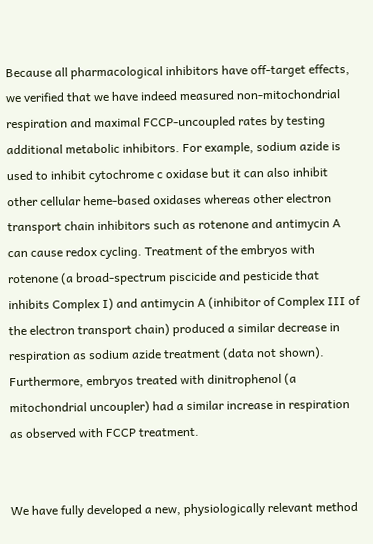Because all pharmacological inhibitors have off-target effects, we verified that we have indeed measured non-mitochondrial respiration and maximal FCCP-uncoupled rates by testing additional metabolic inhibitors. For example, sodium azide is used to inhibit cytochrome c oxidase but it can also inhibit other cellular heme-based oxidases whereas other electron transport chain inhibitors such as rotenone and antimycin A can cause redox cycling. Treatment of the embryos with rotenone (a broad-spectrum piscicide and pesticide that inhibits Complex I) and antimycin A (inhibitor of Complex III of the electron transport chain) produced a similar decrease in respiration as sodium azide treatment (data not shown). Furthermore, embryos treated with dinitrophenol (a mitochondrial uncoupler) had a similar increase in respiration as observed with FCCP treatment.


We have fully developed a new, physiologically relevant method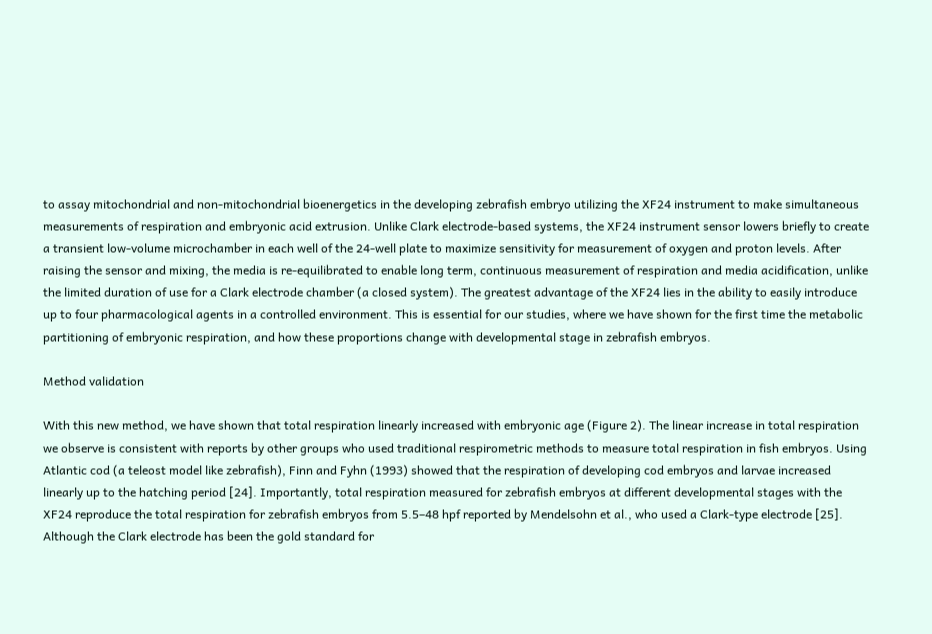to assay mitochondrial and non-mitochondrial bioenergetics in the developing zebrafish embryo utilizing the XF24 instrument to make simultaneous measurements of respiration and embryonic acid extrusion. Unlike Clark electrode-based systems, the XF24 instrument sensor lowers briefly to create a transient low-volume microchamber in each well of the 24-well plate to maximize sensitivity for measurement of oxygen and proton levels. After raising the sensor and mixing, the media is re-equilibrated to enable long term, continuous measurement of respiration and media acidification, unlike the limited duration of use for a Clark electrode chamber (a closed system). The greatest advantage of the XF24 lies in the ability to easily introduce up to four pharmacological agents in a controlled environment. This is essential for our studies, where we have shown for the first time the metabolic partitioning of embryonic respiration, and how these proportions change with developmental stage in zebrafish embryos.

Method validation

With this new method, we have shown that total respiration linearly increased with embryonic age (Figure 2). The linear increase in total respiration we observe is consistent with reports by other groups who used traditional respirometric methods to measure total respiration in fish embryos. Using Atlantic cod (a teleost model like zebrafish), Finn and Fyhn (1993) showed that the respiration of developing cod embryos and larvae increased linearly up to the hatching period [24]. Importantly, total respiration measured for zebrafish embryos at different developmental stages with the XF24 reproduce the total respiration for zebrafish embryos from 5.5–48 hpf reported by Mendelsohn et al., who used a Clark-type electrode [25]. Although the Clark electrode has been the gold standard for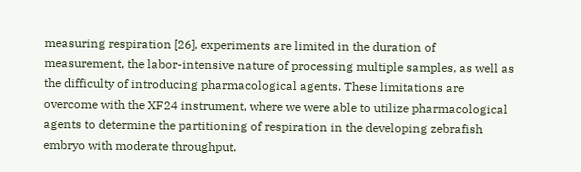measuring respiration [26], experiments are limited in the duration of measurement, the labor-intensive nature of processing multiple samples, as well as the difficulty of introducing pharmacological agents. These limitations are overcome with the XF24 instrument, where we were able to utilize pharmacological agents to determine the partitioning of respiration in the developing zebrafish embryo with moderate throughput.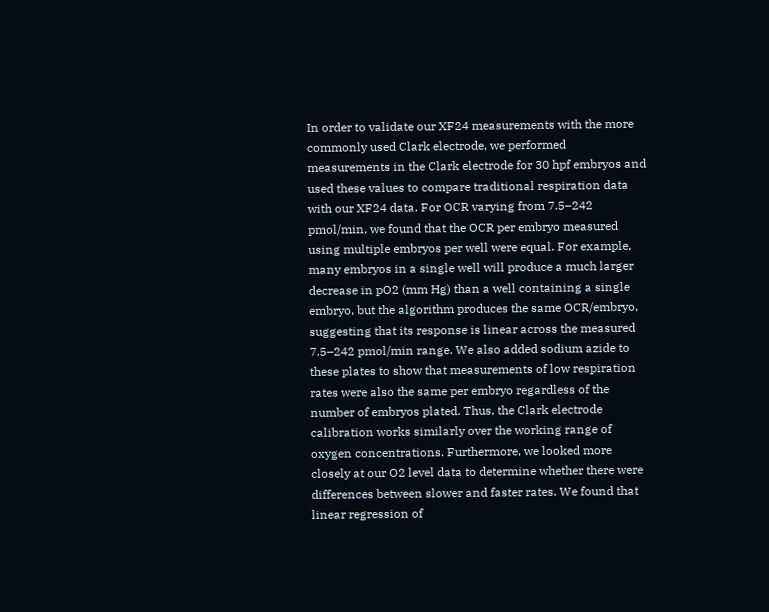In order to validate our XF24 measurements with the more commonly used Clark electrode, we performed measurements in the Clark electrode for 30 hpf embryos and used these values to compare traditional respiration data with our XF24 data. For OCR varying from 7.5–242 pmol/min, we found that the OCR per embryo measured using multiple embryos per well were equal. For example, many embryos in a single well will produce a much larger decrease in pO2 (mm Hg) than a well containing a single embryo, but the algorithm produces the same OCR/embryo, suggesting that its response is linear across the measured 7.5–242 pmol/min range. We also added sodium azide to these plates to show that measurements of low respiration rates were also the same per embryo regardless of the number of embryos plated. Thus, the Clark electrode calibration works similarly over the working range of oxygen concentrations. Furthermore, we looked more closely at our O2 level data to determine whether there were differences between slower and faster rates. We found that linear regression of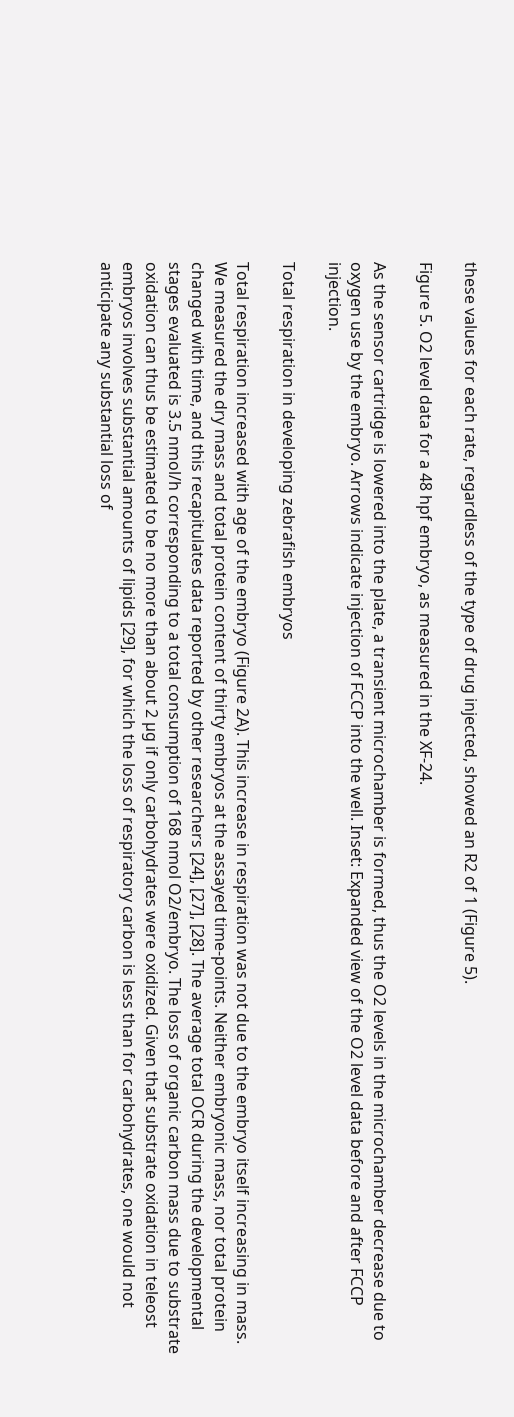these values for each rate, regardless of the type of drug injected, showed an R2 of 1 (Figure 5).

Figure 5. O2 level data for a 48 hpf embryo, as measured in the XF-24.

As the sensor cartridge is lowered into the plate, a transient microchamber is formed, thus the O2 levels in the microchamber decrease due to oxygen use by the embryo. Arrows indicate injection of FCCP into the well. Inset: Expanded view of the O2 level data before and after FCCP injection.

Total respiration in developing zebrafish embryos

Total respiration increased with age of the embryo (Figure 2A). This increase in respiration was not due to the embryo itself increasing in mass. We measured the dry mass and total protein content of thirty embryos at the assayed time-points. Neither embryonic mass, nor total protein changed with time, and this recapitulates data reported by other researchers [24], [27], [28]. The average total OCR during the developmental stages evaluated is 3.5 nmol/h corresponding to a total consumption of 168 nmol O2/embryo. The loss of organic carbon mass due to substrate oxidation can thus be estimated to be no more than about 2 µg if only carbohydrates were oxidized. Given that substrate oxidation in teleost embryos involves substantial amounts of lipids [29], for which the loss of respiratory carbon is less than for carbohydrates, one would not anticipate any substantial loss of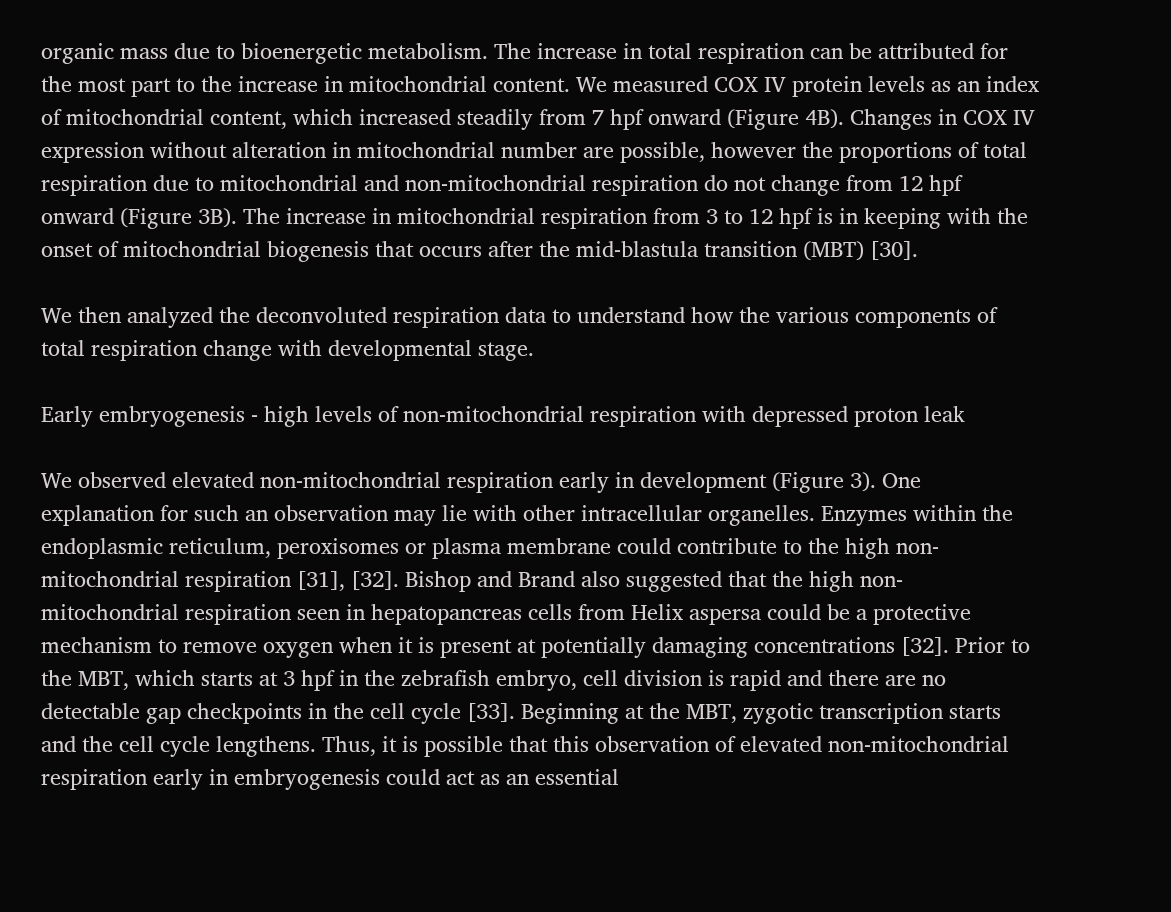organic mass due to bioenergetic metabolism. The increase in total respiration can be attributed for the most part to the increase in mitochondrial content. We measured COX IV protein levels as an index of mitochondrial content, which increased steadily from 7 hpf onward (Figure 4B). Changes in COX IV expression without alteration in mitochondrial number are possible, however the proportions of total respiration due to mitochondrial and non-mitochondrial respiration do not change from 12 hpf onward (Figure 3B). The increase in mitochondrial respiration from 3 to 12 hpf is in keeping with the onset of mitochondrial biogenesis that occurs after the mid-blastula transition (MBT) [30].

We then analyzed the deconvoluted respiration data to understand how the various components of total respiration change with developmental stage.

Early embryogenesis - high levels of non-mitochondrial respiration with depressed proton leak

We observed elevated non-mitochondrial respiration early in development (Figure 3). One explanation for such an observation may lie with other intracellular organelles. Enzymes within the endoplasmic reticulum, peroxisomes or plasma membrane could contribute to the high non-mitochondrial respiration [31], [32]. Bishop and Brand also suggested that the high non-mitochondrial respiration seen in hepatopancreas cells from Helix aspersa could be a protective mechanism to remove oxygen when it is present at potentially damaging concentrations [32]. Prior to the MBT, which starts at 3 hpf in the zebrafish embryo, cell division is rapid and there are no detectable gap checkpoints in the cell cycle [33]. Beginning at the MBT, zygotic transcription starts and the cell cycle lengthens. Thus, it is possible that this observation of elevated non-mitochondrial respiration early in embryogenesis could act as an essential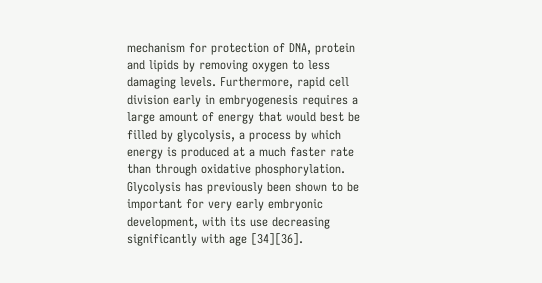mechanism for protection of DNA, protein and lipids by removing oxygen to less damaging levels. Furthermore, rapid cell division early in embryogenesis requires a large amount of energy that would best be filled by glycolysis, a process by which energy is produced at a much faster rate than through oxidative phosphorylation. Glycolysis has previously been shown to be important for very early embryonic development, with its use decreasing significantly with age [34][36].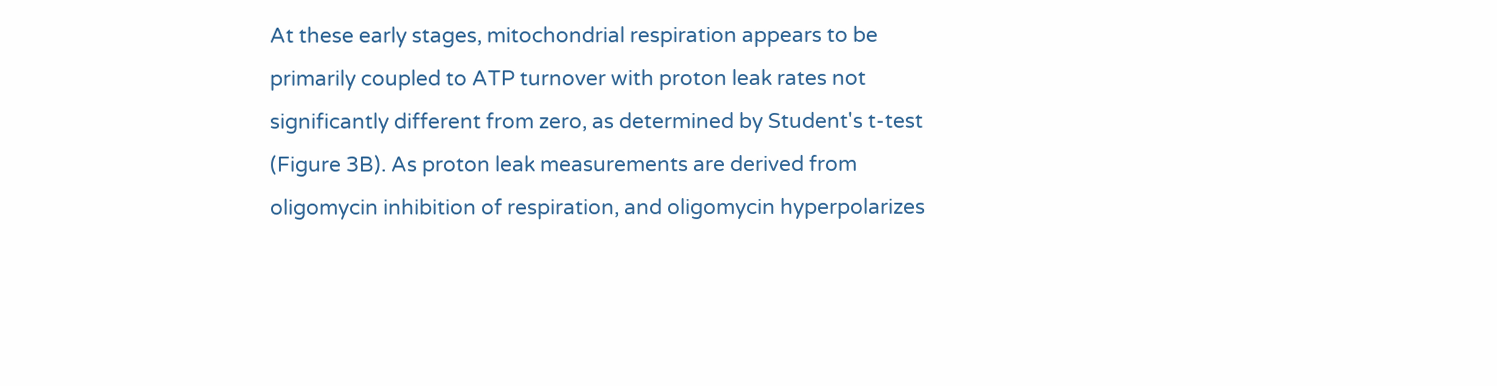At these early stages, mitochondrial respiration appears to be primarily coupled to ATP turnover with proton leak rates not significantly different from zero, as determined by Student's t-test (Figure 3B). As proton leak measurements are derived from oligomycin inhibition of respiration, and oligomycin hyperpolarizes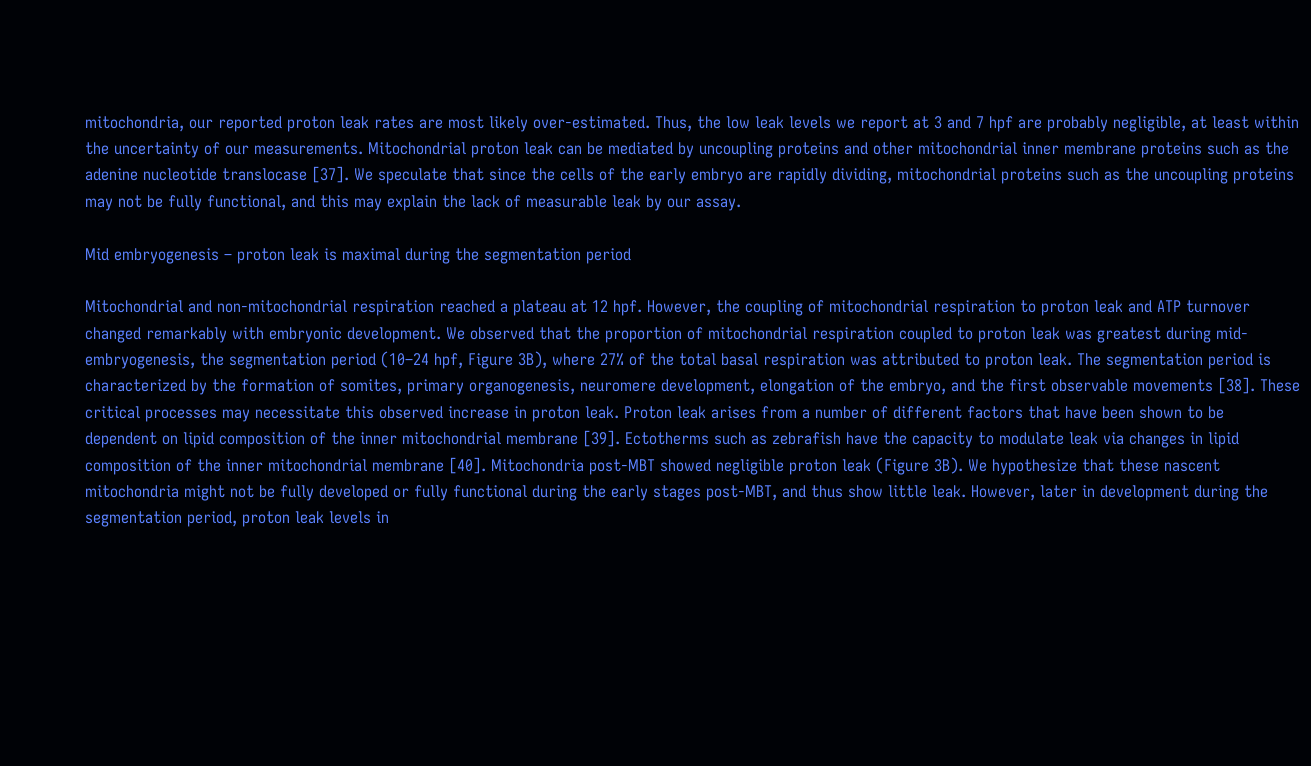mitochondria, our reported proton leak rates are most likely over-estimated. Thus, the low leak levels we report at 3 and 7 hpf are probably negligible, at least within the uncertainty of our measurements. Mitochondrial proton leak can be mediated by uncoupling proteins and other mitochondrial inner membrane proteins such as the adenine nucleotide translocase [37]. We speculate that since the cells of the early embryo are rapidly dividing, mitochondrial proteins such as the uncoupling proteins may not be fully functional, and this may explain the lack of measurable leak by our assay.

Mid embryogenesis – proton leak is maximal during the segmentation period

Mitochondrial and non-mitochondrial respiration reached a plateau at 12 hpf. However, the coupling of mitochondrial respiration to proton leak and ATP turnover changed remarkably with embryonic development. We observed that the proportion of mitochondrial respiration coupled to proton leak was greatest during mid-embryogenesis, the segmentation period (10–24 hpf, Figure 3B), where 27% of the total basal respiration was attributed to proton leak. The segmentation period is characterized by the formation of somites, primary organogenesis, neuromere development, elongation of the embryo, and the first observable movements [38]. These critical processes may necessitate this observed increase in proton leak. Proton leak arises from a number of different factors that have been shown to be dependent on lipid composition of the inner mitochondrial membrane [39]. Ectotherms such as zebrafish have the capacity to modulate leak via changes in lipid composition of the inner mitochondrial membrane [40]. Mitochondria post-MBT showed negligible proton leak (Figure 3B). We hypothesize that these nascent mitochondria might not be fully developed or fully functional during the early stages post-MBT, and thus show little leak. However, later in development during the segmentation period, proton leak levels in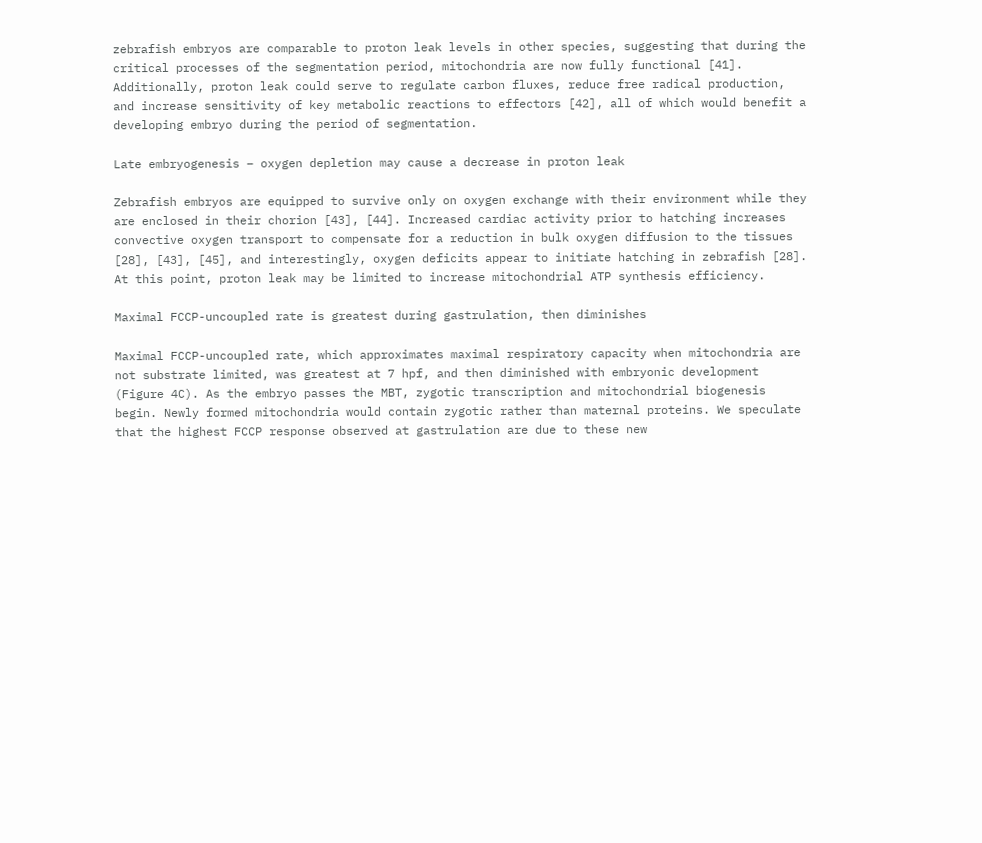zebrafish embryos are comparable to proton leak levels in other species, suggesting that during the critical processes of the segmentation period, mitochondria are now fully functional [41]. Additionally, proton leak could serve to regulate carbon fluxes, reduce free radical production, and increase sensitivity of key metabolic reactions to effectors [42], all of which would benefit a developing embryo during the period of segmentation.

Late embryogenesis – oxygen depletion may cause a decrease in proton leak

Zebrafish embryos are equipped to survive only on oxygen exchange with their environment while they are enclosed in their chorion [43], [44]. Increased cardiac activity prior to hatching increases convective oxygen transport to compensate for a reduction in bulk oxygen diffusion to the tissues [28], [43], [45], and interestingly, oxygen deficits appear to initiate hatching in zebrafish [28]. At this point, proton leak may be limited to increase mitochondrial ATP synthesis efficiency.

Maximal FCCP-uncoupled rate is greatest during gastrulation, then diminishes

Maximal FCCP-uncoupled rate, which approximates maximal respiratory capacity when mitochondria are not substrate limited, was greatest at 7 hpf, and then diminished with embryonic development (Figure 4C). As the embryo passes the MBT, zygotic transcription and mitochondrial biogenesis begin. Newly formed mitochondria would contain zygotic rather than maternal proteins. We speculate that the highest FCCP response observed at gastrulation are due to these new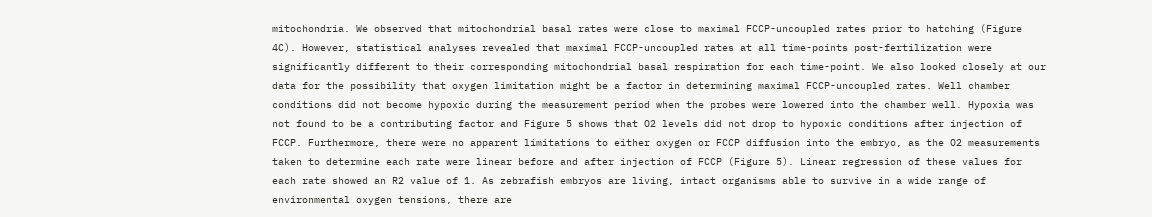mitochondria. We observed that mitochondrial basal rates were close to maximal FCCP-uncoupled rates prior to hatching (Figure 4C). However, statistical analyses revealed that maximal FCCP-uncoupled rates at all time-points post-fertilization were significantly different to their corresponding mitochondrial basal respiration for each time-point. We also looked closely at our data for the possibility that oxygen limitation might be a factor in determining maximal FCCP-uncoupled rates. Well chamber conditions did not become hypoxic during the measurement period when the probes were lowered into the chamber well. Hypoxia was not found to be a contributing factor and Figure 5 shows that O2 levels did not drop to hypoxic conditions after injection of FCCP. Furthermore, there were no apparent limitations to either oxygen or FCCP diffusion into the embryo, as the O2 measurements taken to determine each rate were linear before and after injection of FCCP (Figure 5). Linear regression of these values for each rate showed an R2 value of 1. As zebrafish embryos are living, intact organisms able to survive in a wide range of environmental oxygen tensions, there are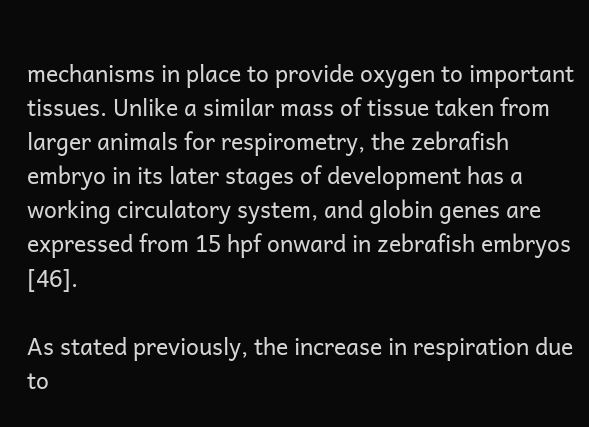mechanisms in place to provide oxygen to important tissues. Unlike a similar mass of tissue taken from larger animals for respirometry, the zebrafish embryo in its later stages of development has a working circulatory system, and globin genes are expressed from 15 hpf onward in zebrafish embryos [46].

As stated previously, the increase in respiration due to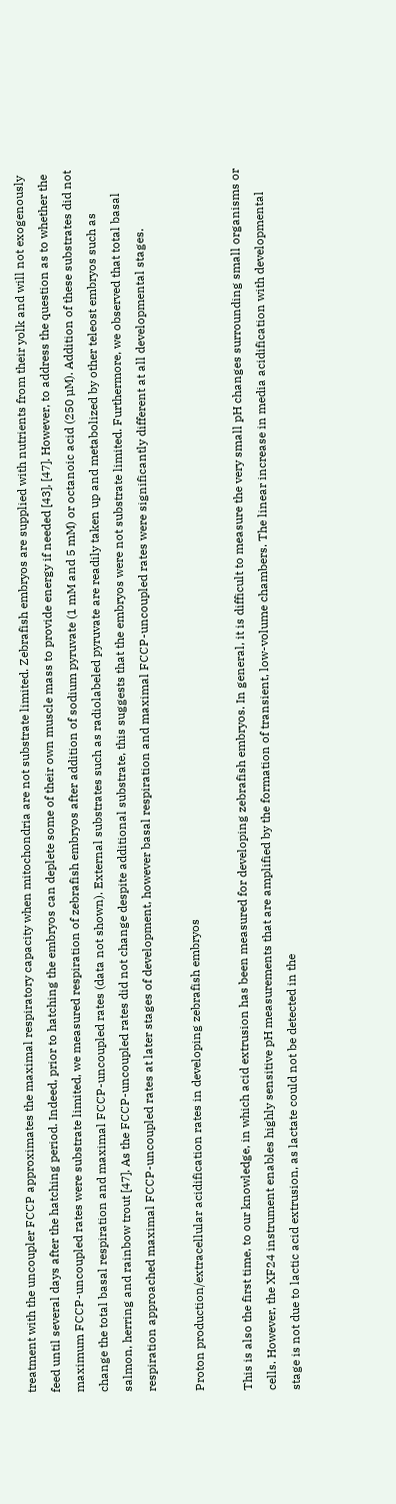treatment with the uncoupler FCCP approximates the maximal respiratory capacity when mitochondria are not substrate limited. Zebrafish embryos are supplied with nutrients from their yolk and will not exogenously feed until several days after the hatching period. Indeed, prior to hatching the embryos can deplete some of their own muscle mass to provide energy if needed [43], [47]. However, to address the question as to whether the maximum FCCP-uncoupled rates were substrate limited, we measured respiration of zebrafish embryos after addition of sodium pyruvate (1 mM and 5 mM) or octanoic acid (250 µM). Addition of these substrates did not change the total basal respiration and maximal FCCP-uncoupled rates (data not shown). External substrates such as radiolabeled pyruvate are readily taken up and metabolized by other teleost embryos such as salmon, herring and rainbow trout [47]. As the FCCP-uncoupled rates did not change despite additional substrate, this suggests that the embryos were not substrate limited. Furthermore, we observed that total basal respiration approached maximal FCCP-uncoupled rates at later stages of development, however basal respiration and maximal FCCP-uncoupled rates were significantly different at all developmental stages.

Proton production/extracellular acidification rates in developing zebrafish embryos

This is also the first time, to our knowledge, in which acid extrusion has been measured for developing zebrafish embryos. In general, it is difficult to measure the very small pH changes surrounding small organisms or cells. However, the XF24 instrument enables highly sensitive pH measurements that are amplified by the formation of transient, low-volume chambers. The linear increase in media acidification with developmental stage is not due to lactic acid extrusion, as lactate could not be detected in the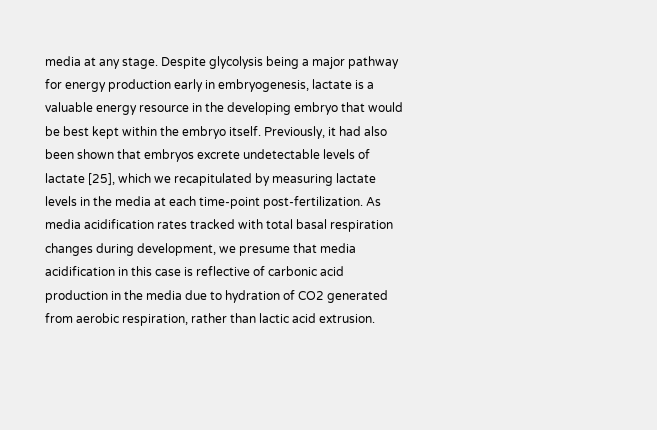media at any stage. Despite glycolysis being a major pathway for energy production early in embryogenesis, lactate is a valuable energy resource in the developing embryo that would be best kept within the embryo itself. Previously, it had also been shown that embryos excrete undetectable levels of lactate [25], which we recapitulated by measuring lactate levels in the media at each time-point post-fertilization. As media acidification rates tracked with total basal respiration changes during development, we presume that media acidification in this case is reflective of carbonic acid production in the media due to hydration of CO2 generated from aerobic respiration, rather than lactic acid extrusion.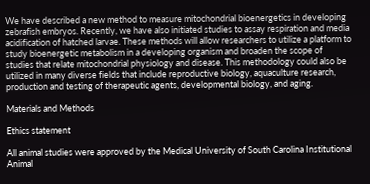We have described a new method to measure mitochondrial bioenergetics in developing zebrafish embryos. Recently, we have also initiated studies to assay respiration and media acidification of hatched larvae. These methods will allow researchers to utilize a platform to study bioenergetic metabolism in a developing organism and broaden the scope of studies that relate mitochondrial physiology and disease. This methodology could also be utilized in many diverse fields that include reproductive biology, aquaculture research, production and testing of therapeutic agents, developmental biology, and aging.

Materials and Methods

Ethics statement

All animal studies were approved by the Medical University of South Carolina Institutional Animal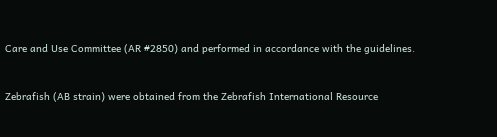Care and Use Committee (AR #2850) and performed in accordance with the guidelines.


Zebrafish (AB strain) were obtained from the Zebrafish International Resource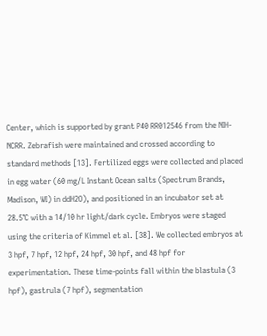Center, which is supported by grant P40 RR012546 from the NIH-NCRR. Zebrafish were maintained and crossed according to standard methods [13]. Fertilized eggs were collected and placed in egg water (60 mg/L Instant Ocean salts (Spectrum Brands, Madison, WI) in ddH2O), and positioned in an incubator set at 28.5°C with a 14/10 hr light/dark cycle. Embryos were staged using the criteria of Kimmel et al. [38]. We collected embryos at 3 hpf, 7 hpf, 12 hpf, 24 hpf, 30 hpf, and 48 hpf for experimentation. These time-points fall within the blastula (3 hpf), gastrula (7 hpf), segmentation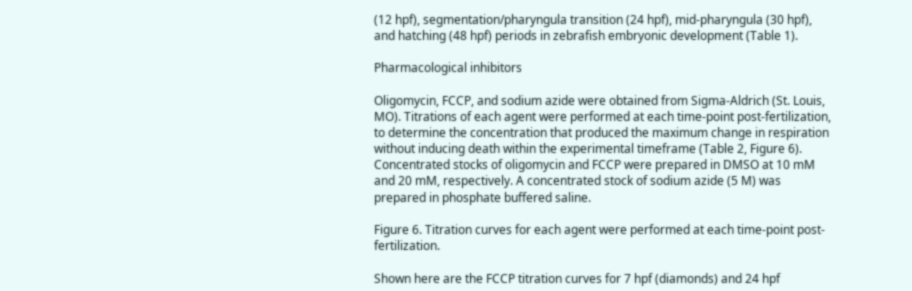(12 hpf), segmentation/pharyngula transition (24 hpf), mid-pharyngula (30 hpf), and hatching (48 hpf) periods in zebrafish embryonic development (Table 1).

Pharmacological inhibitors

Oligomycin, FCCP, and sodium azide were obtained from Sigma-Aldrich (St. Louis, MO). Titrations of each agent were performed at each time-point post-fertilization, to determine the concentration that produced the maximum change in respiration without inducing death within the experimental timeframe (Table 2, Figure 6). Concentrated stocks of oligomycin and FCCP were prepared in DMSO at 10 mM and 20 mM, respectively. A concentrated stock of sodium azide (5 M) was prepared in phosphate buffered saline.

Figure 6. Titration curves for each agent were performed at each time-point post-fertilization.

Shown here are the FCCP titration curves for 7 hpf (diamonds) and 24 hpf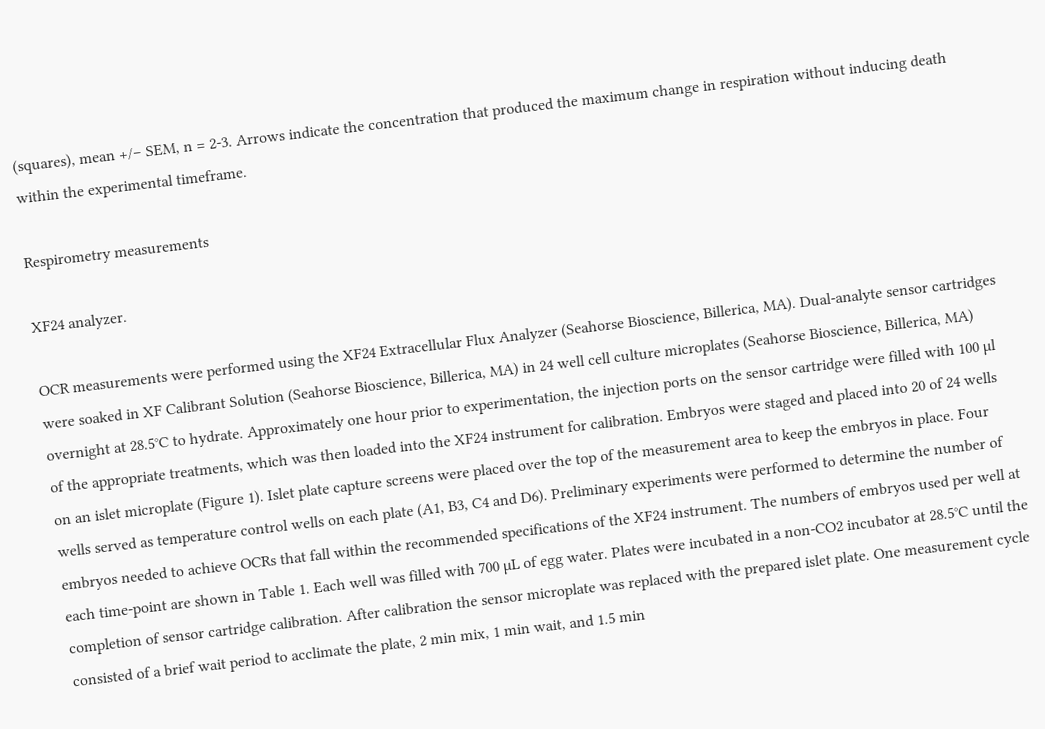(squares), mean +/− SEM, n = 2-3. Arrows indicate the concentration that produced the maximum change in respiration without inducing death within the experimental timeframe.

Respirometry measurements

XF24 analyzer.

OCR measurements were performed using the XF24 Extracellular Flux Analyzer (Seahorse Bioscience, Billerica, MA). Dual-analyte sensor cartridges were soaked in XF Calibrant Solution (Seahorse Bioscience, Billerica, MA) in 24 well cell culture microplates (Seahorse Bioscience, Billerica, MA) overnight at 28.5°C to hydrate. Approximately one hour prior to experimentation, the injection ports on the sensor cartridge were filled with 100 µl of the appropriate treatments, which was then loaded into the XF24 instrument for calibration. Embryos were staged and placed into 20 of 24 wells on an islet microplate (Figure 1). Islet plate capture screens were placed over the top of the measurement area to keep the embryos in place. Four wells served as temperature control wells on each plate (A1, B3, C4 and D6). Preliminary experiments were performed to determine the number of embryos needed to achieve OCRs that fall within the recommended specifications of the XF24 instrument. The numbers of embryos used per well at each time-point are shown in Table 1. Each well was filled with 700 µL of egg water. Plates were incubated in a non-CO2 incubator at 28.5°C until the completion of sensor cartridge calibration. After calibration the sensor microplate was replaced with the prepared islet plate. One measurement cycle consisted of a brief wait period to acclimate the plate, 2 min mix, 1 min wait, and 1.5 min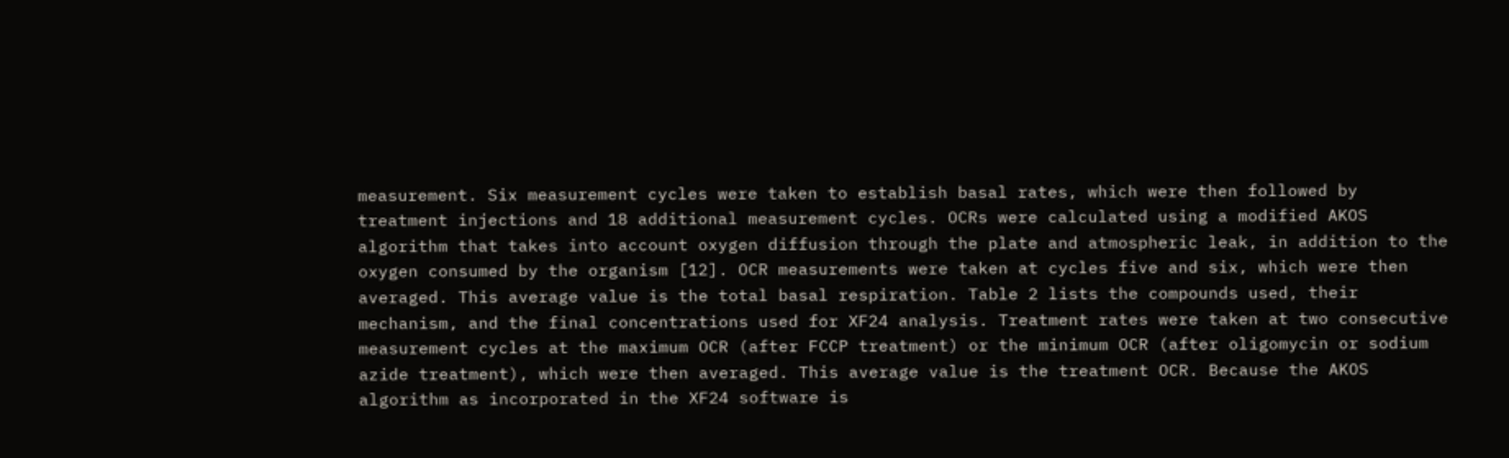measurement. Six measurement cycles were taken to establish basal rates, which were then followed by treatment injections and 18 additional measurement cycles. OCRs were calculated using a modified AKOS algorithm that takes into account oxygen diffusion through the plate and atmospheric leak, in addition to the oxygen consumed by the organism [12]. OCR measurements were taken at cycles five and six, which were then averaged. This average value is the total basal respiration. Table 2 lists the compounds used, their mechanism, and the final concentrations used for XF24 analysis. Treatment rates were taken at two consecutive measurement cycles at the maximum OCR (after FCCP treatment) or the minimum OCR (after oligomycin or sodium azide treatment), which were then averaged. This average value is the treatment OCR. Because the AKOS algorithm as incorporated in the XF24 software is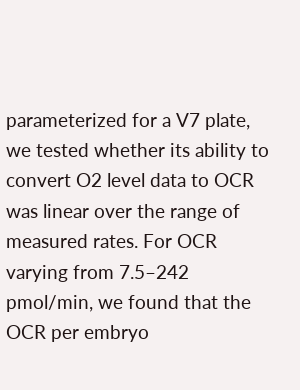parameterized for a V7 plate, we tested whether its ability to convert O2 level data to OCR was linear over the range of measured rates. For OCR varying from 7.5–242 pmol/min, we found that the OCR per embryo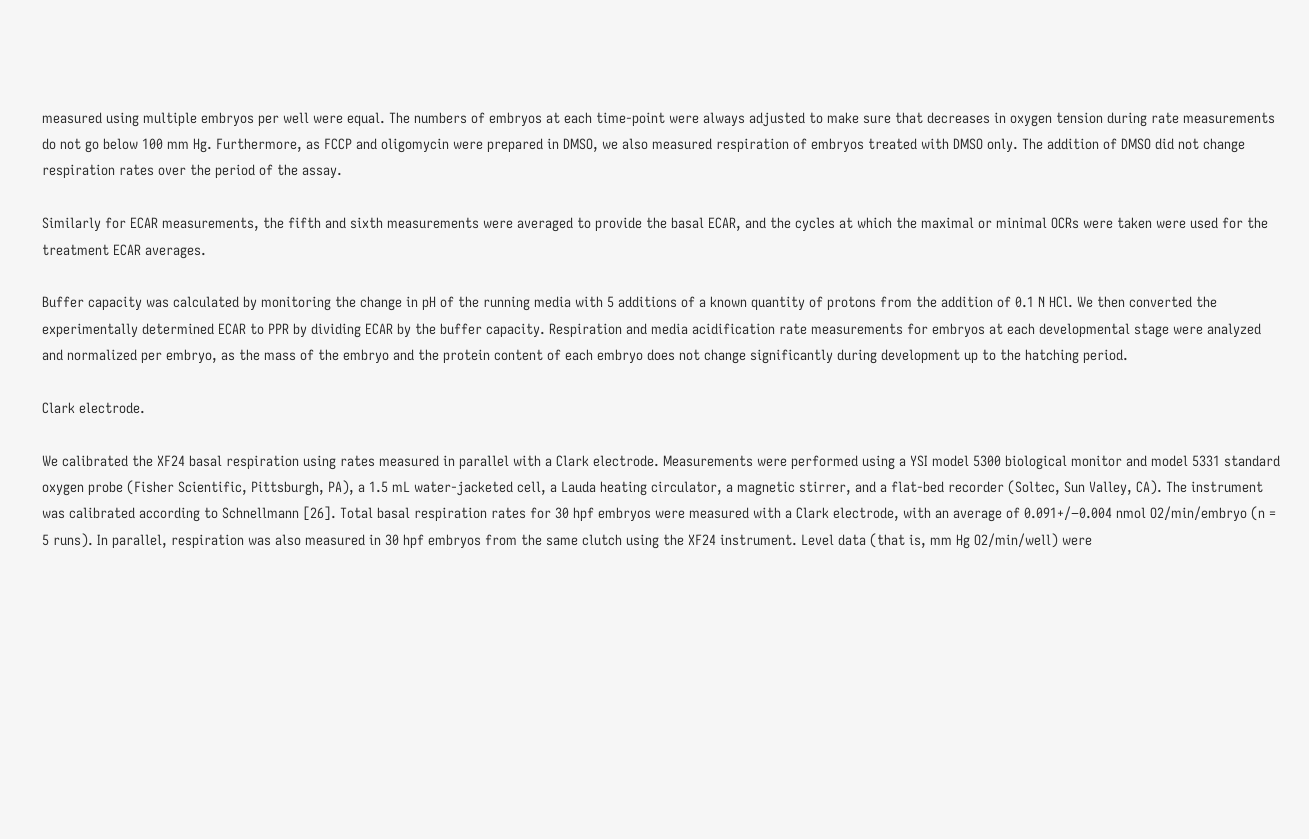measured using multiple embryos per well were equal. The numbers of embryos at each time-point were always adjusted to make sure that decreases in oxygen tension during rate measurements do not go below 100 mm Hg. Furthermore, as FCCP and oligomycin were prepared in DMSO, we also measured respiration of embryos treated with DMSO only. The addition of DMSO did not change respiration rates over the period of the assay.

Similarly for ECAR measurements, the fifth and sixth measurements were averaged to provide the basal ECAR, and the cycles at which the maximal or minimal OCRs were taken were used for the treatment ECAR averages.

Buffer capacity was calculated by monitoring the change in pH of the running media with 5 additions of a known quantity of protons from the addition of 0.1 N HCl. We then converted the experimentally determined ECAR to PPR by dividing ECAR by the buffer capacity. Respiration and media acidification rate measurements for embryos at each developmental stage were analyzed and normalized per embryo, as the mass of the embryo and the protein content of each embryo does not change significantly during development up to the hatching period.

Clark electrode.

We calibrated the XF24 basal respiration using rates measured in parallel with a Clark electrode. Measurements were performed using a YSI model 5300 biological monitor and model 5331 standard oxygen probe (Fisher Scientific, Pittsburgh, PA), a 1.5 mL water-jacketed cell, a Lauda heating circulator, a magnetic stirrer, and a flat-bed recorder (Soltec, Sun Valley, CA). The instrument was calibrated according to Schnellmann [26]. Total basal respiration rates for 30 hpf embryos were measured with a Clark electrode, with an average of 0.091+/−0.004 nmol O2/min/embryo (n = 5 runs). In parallel, respiration was also measured in 30 hpf embryos from the same clutch using the XF24 instrument. Level data (that is, mm Hg O2/min/well) were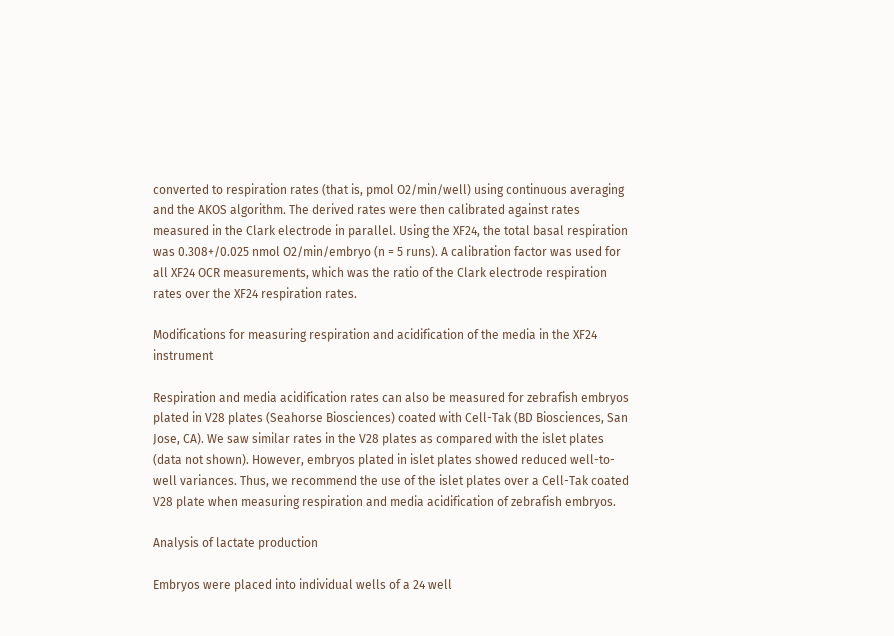converted to respiration rates (that is, pmol O2/min/well) using continuous averaging and the AKOS algorithm. The derived rates were then calibrated against rates measured in the Clark electrode in parallel. Using the XF24, the total basal respiration was 0.308+/0.025 nmol O2/min/embryo (n = 5 runs). A calibration factor was used for all XF24 OCR measurements, which was the ratio of the Clark electrode respiration rates over the XF24 respiration rates.

Modifications for measuring respiration and acidification of the media in the XF24 instrument

Respiration and media acidification rates can also be measured for zebrafish embryos plated in V28 plates (Seahorse Biosciences) coated with Cell-Tak (BD Biosciences, San Jose, CA). We saw similar rates in the V28 plates as compared with the islet plates (data not shown). However, embryos plated in islet plates showed reduced well-to-well variances. Thus, we recommend the use of the islet plates over a Cell-Tak coated V28 plate when measuring respiration and media acidification of zebrafish embryos.

Analysis of lactate production

Embryos were placed into individual wells of a 24 well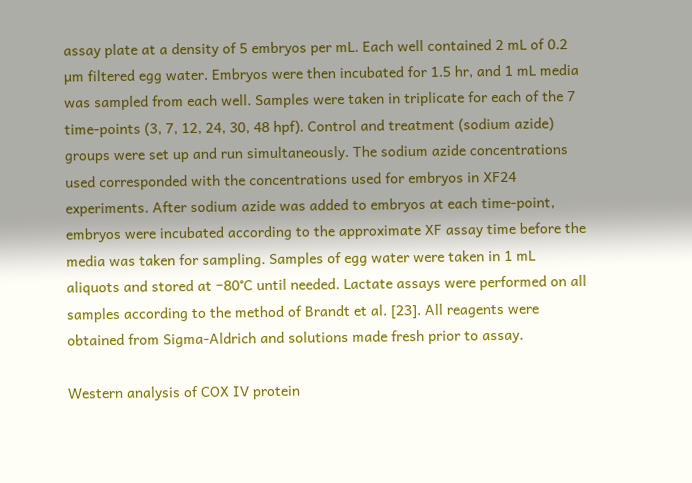assay plate at a density of 5 embryos per mL. Each well contained 2 mL of 0.2 µm filtered egg water. Embryos were then incubated for 1.5 hr, and 1 mL media was sampled from each well. Samples were taken in triplicate for each of the 7 time-points (3, 7, 12, 24, 30, 48 hpf). Control and treatment (sodium azide) groups were set up and run simultaneously. The sodium azide concentrations used corresponded with the concentrations used for embryos in XF24 experiments. After sodium azide was added to embryos at each time-point, embryos were incubated according to the approximate XF assay time before the media was taken for sampling. Samples of egg water were taken in 1 mL aliquots and stored at −80°C until needed. Lactate assays were performed on all samples according to the method of Brandt et al. [23]. All reagents were obtained from Sigma-Aldrich and solutions made fresh prior to assay.

Western analysis of COX IV protein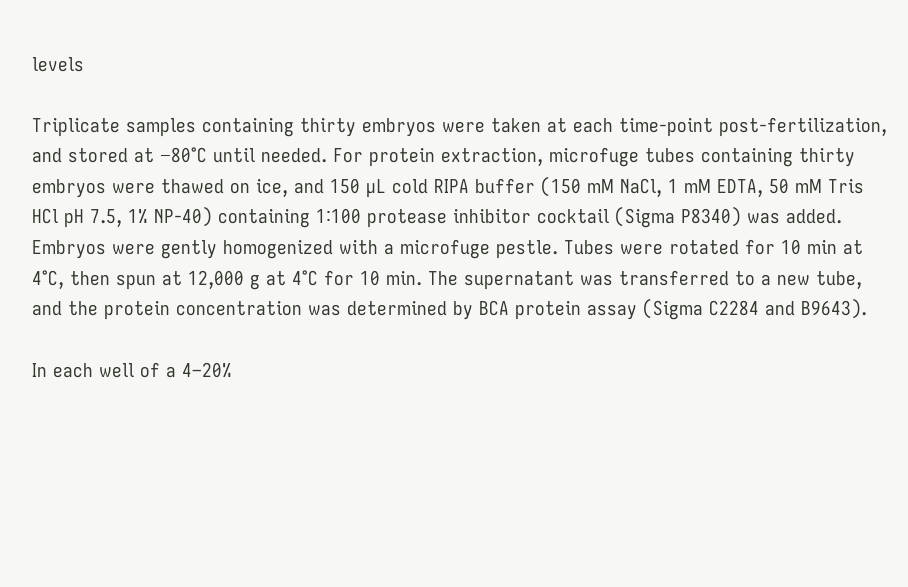levels

Triplicate samples containing thirty embryos were taken at each time-point post-fertilization, and stored at −80°C until needed. For protein extraction, microfuge tubes containing thirty embryos were thawed on ice, and 150 µL cold RIPA buffer (150 mM NaCl, 1 mM EDTA, 50 mM Tris HCl pH 7.5, 1% NP-40) containing 1∶100 protease inhibitor cocktail (Sigma P8340) was added. Embryos were gently homogenized with a microfuge pestle. Tubes were rotated for 10 min at 4°C, then spun at 12,000 g at 4°C for 10 min. The supernatant was transferred to a new tube, and the protein concentration was determined by BCA protein assay (Sigma C2284 and B9643).

In each well of a 4–20%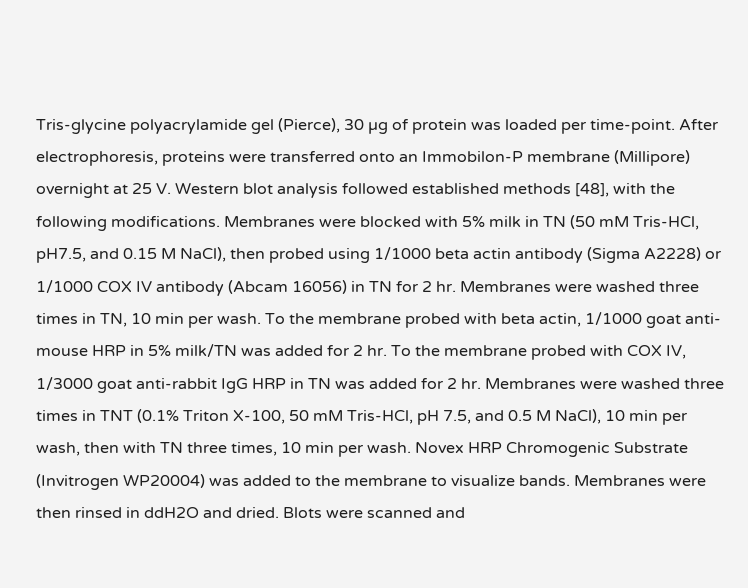Tris-glycine polyacrylamide gel (Pierce), 30 µg of protein was loaded per time-point. After electrophoresis, proteins were transferred onto an Immobilon-P membrane (Millipore) overnight at 25 V. Western blot analysis followed established methods [48], with the following modifications. Membranes were blocked with 5% milk in TN (50 mM Tris-HCl, pH7.5, and 0.15 M NaCl), then probed using 1/1000 beta actin antibody (Sigma A2228) or 1/1000 COX IV antibody (Abcam 16056) in TN for 2 hr. Membranes were washed three times in TN, 10 min per wash. To the membrane probed with beta actin, 1/1000 goat anti-mouse HRP in 5% milk/TN was added for 2 hr. To the membrane probed with COX IV, 1/3000 goat anti-rabbit IgG HRP in TN was added for 2 hr. Membranes were washed three times in TNT (0.1% Triton X-100, 50 mM Tris-HCl, pH 7.5, and 0.5 M NaCl), 10 min per wash, then with TN three times, 10 min per wash. Novex HRP Chromogenic Substrate (Invitrogen WP20004) was added to the membrane to visualize bands. Membranes were then rinsed in ddH2O and dried. Blots were scanned and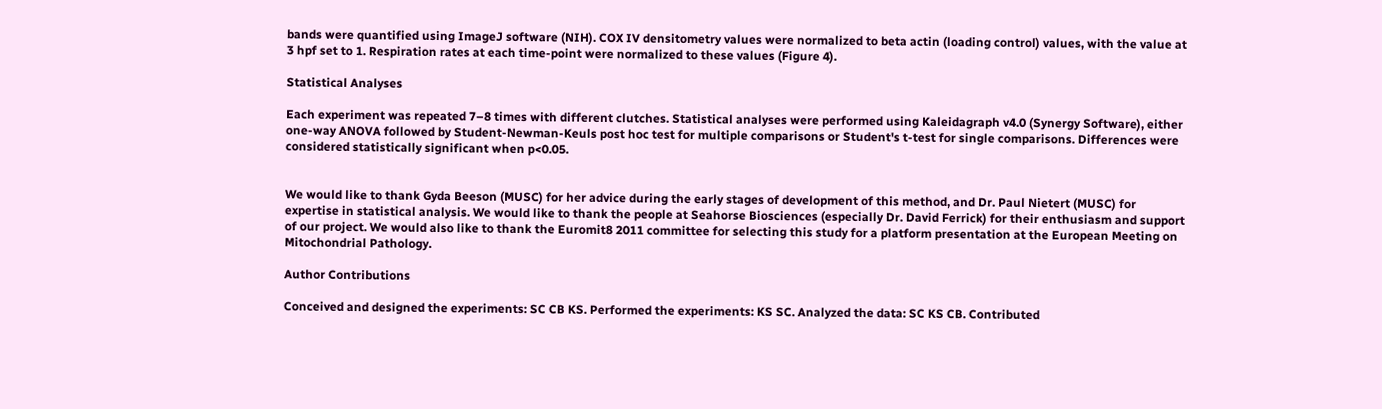bands were quantified using ImageJ software (NIH). COX IV densitometry values were normalized to beta actin (loading control) values, with the value at 3 hpf set to 1. Respiration rates at each time-point were normalized to these values (Figure 4).

Statistical Analyses

Each experiment was repeated 7–8 times with different clutches. Statistical analyses were performed using Kaleidagraph v4.0 (Synergy Software), either one-way ANOVA followed by Student-Newman-Keuls post hoc test for multiple comparisons or Student's t-test for single comparisons. Differences were considered statistically significant when p<0.05.


We would like to thank Gyda Beeson (MUSC) for her advice during the early stages of development of this method, and Dr. Paul Nietert (MUSC) for expertise in statistical analysis. We would like to thank the people at Seahorse Biosciences (especially Dr. David Ferrick) for their enthusiasm and support of our project. We would also like to thank the Euromit8 2011 committee for selecting this study for a platform presentation at the European Meeting on Mitochondrial Pathology.

Author Contributions

Conceived and designed the experiments: SC CB KS. Performed the experiments: KS SC. Analyzed the data: SC KS CB. Contributed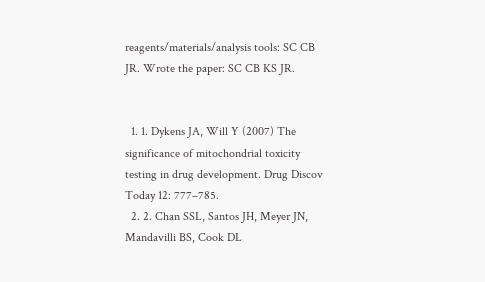reagents/materials/analysis tools: SC CB JR. Wrote the paper: SC CB KS JR.


  1. 1. Dykens JA, Will Y (2007) The significance of mitochondrial toxicity testing in drug development. Drug Discov Today 12: 777–785.
  2. 2. Chan SSL, Santos JH, Meyer JN, Mandavilli BS, Cook DL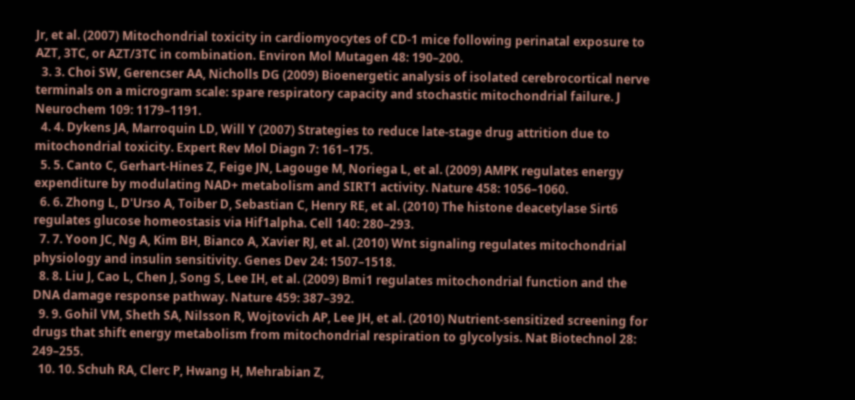Jr, et al. (2007) Mitochondrial toxicity in cardiomyocytes of CD-1 mice following perinatal exposure to AZT, 3TC, or AZT/3TC in combination. Environ Mol Mutagen 48: 190–200.
  3. 3. Choi SW, Gerencser AA, Nicholls DG (2009) Bioenergetic analysis of isolated cerebrocortical nerve terminals on a microgram scale: spare respiratory capacity and stochastic mitochondrial failure. J Neurochem 109: 1179–1191.
  4. 4. Dykens JA, Marroquin LD, Will Y (2007) Strategies to reduce late-stage drug attrition due to mitochondrial toxicity. Expert Rev Mol Diagn 7: 161–175.
  5. 5. Canto C, Gerhart-Hines Z, Feige JN, Lagouge M, Noriega L, et al. (2009) AMPK regulates energy expenditure by modulating NAD+ metabolism and SIRT1 activity. Nature 458: 1056–1060.
  6. 6. Zhong L, D'Urso A, Toiber D, Sebastian C, Henry RE, et al. (2010) The histone deacetylase Sirt6 regulates glucose homeostasis via Hif1alpha. Cell 140: 280–293.
  7. 7. Yoon JC, Ng A, Kim BH, Bianco A, Xavier RJ, et al. (2010) Wnt signaling regulates mitochondrial physiology and insulin sensitivity. Genes Dev 24: 1507–1518.
  8. 8. Liu J, Cao L, Chen J, Song S, Lee IH, et al. (2009) Bmi1 regulates mitochondrial function and the DNA damage response pathway. Nature 459: 387–392.
  9. 9. Gohil VM, Sheth SA, Nilsson R, Wojtovich AP, Lee JH, et al. (2010) Nutrient-sensitized screening for drugs that shift energy metabolism from mitochondrial respiration to glycolysis. Nat Biotechnol 28: 249–255.
  10. 10. Schuh RA, Clerc P, Hwang H, Mehrabian Z,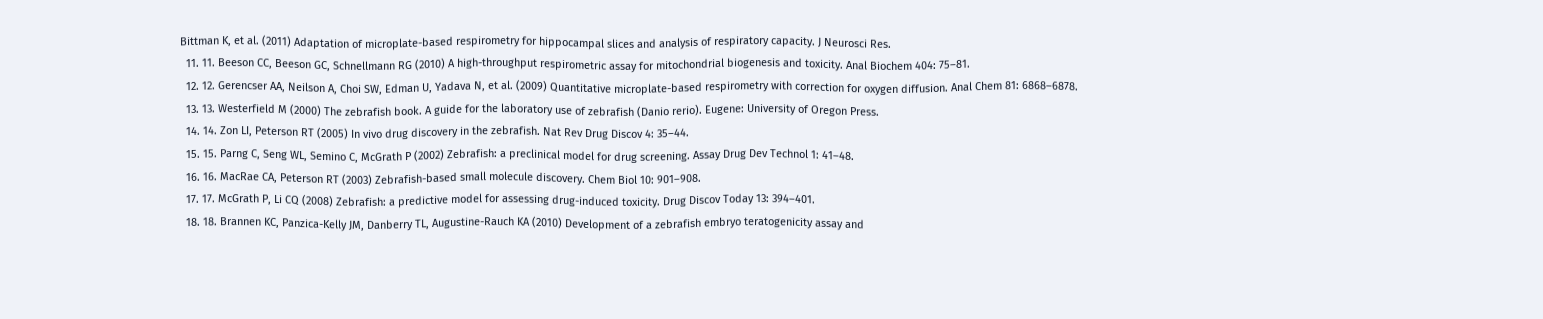Bittman K, et al. (2011) Adaptation of microplate-based respirometry for hippocampal slices and analysis of respiratory capacity. J Neurosci Res.
  11. 11. Beeson CC, Beeson GC, Schnellmann RG (2010) A high-throughput respirometric assay for mitochondrial biogenesis and toxicity. Anal Biochem 404: 75–81.
  12. 12. Gerencser AA, Neilson A, Choi SW, Edman U, Yadava N, et al. (2009) Quantitative microplate-based respirometry with correction for oxygen diffusion. Anal Chem 81: 6868–6878.
  13. 13. Westerfield M (2000) The zebrafish book. A guide for the laboratory use of zebrafish (Danio rerio). Eugene: University of Oregon Press.
  14. 14. Zon LI, Peterson RT (2005) In vivo drug discovery in the zebrafish. Nat Rev Drug Discov 4: 35–44.
  15. 15. Parng C, Seng WL, Semino C, McGrath P (2002) Zebrafish: a preclinical model for drug screening. Assay Drug Dev Technol 1: 41–48.
  16. 16. MacRae CA, Peterson RT (2003) Zebrafish-based small molecule discovery. Chem Biol 10: 901–908.
  17. 17. McGrath P, Li CQ (2008) Zebrafish: a predictive model for assessing drug-induced toxicity. Drug Discov Today 13: 394–401.
  18. 18. Brannen KC, Panzica-Kelly JM, Danberry TL, Augustine-Rauch KA (2010) Development of a zebrafish embryo teratogenicity assay and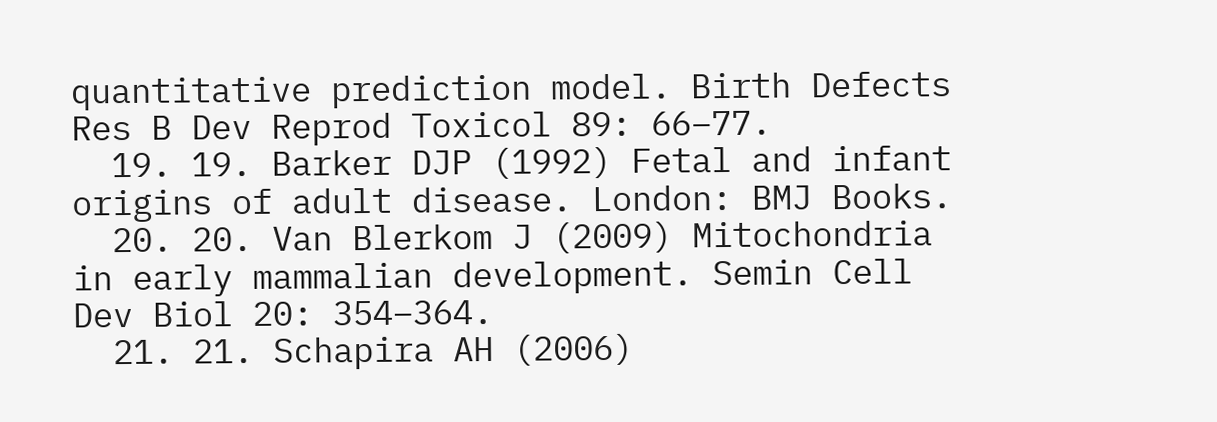quantitative prediction model. Birth Defects Res B Dev Reprod Toxicol 89: 66–77.
  19. 19. Barker DJP (1992) Fetal and infant origins of adult disease. London: BMJ Books.
  20. 20. Van Blerkom J (2009) Mitochondria in early mammalian development. Semin Cell Dev Biol 20: 354–364.
  21. 21. Schapira AH (2006)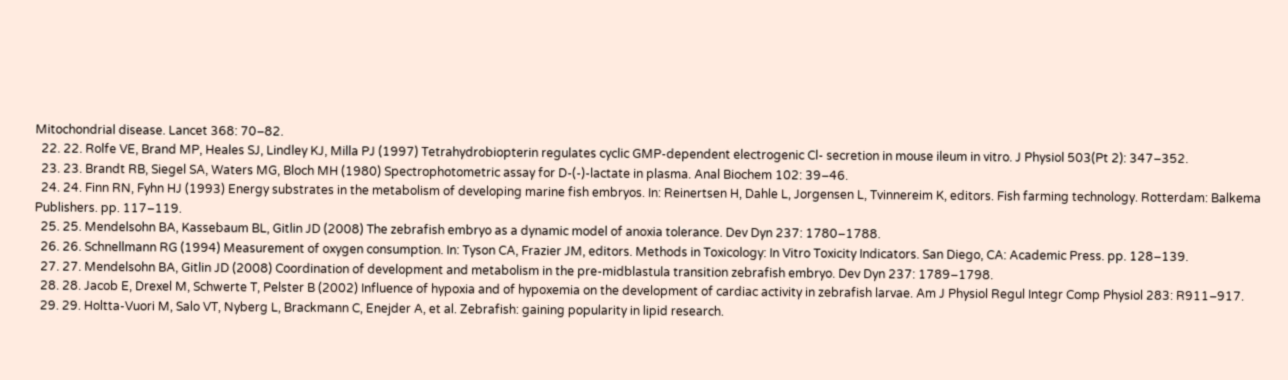Mitochondrial disease. Lancet 368: 70–82.
  22. 22. Rolfe VE, Brand MP, Heales SJ, Lindley KJ, Milla PJ (1997) Tetrahydrobiopterin regulates cyclic GMP-dependent electrogenic Cl- secretion in mouse ileum in vitro. J Physiol 503(Pt 2): 347–352.
  23. 23. Brandt RB, Siegel SA, Waters MG, Bloch MH (1980) Spectrophotometric assay for D-(-)-lactate in plasma. Anal Biochem 102: 39–46.
  24. 24. Finn RN, Fyhn HJ (1993) Energy substrates in the metabolism of developing marine fish embryos. In: Reinertsen H, Dahle L, Jorgensen L, Tvinnereim K, editors. Fish farming technology. Rotterdam: Balkema Publishers. pp. 117–119.
  25. 25. Mendelsohn BA, Kassebaum BL, Gitlin JD (2008) The zebrafish embryo as a dynamic model of anoxia tolerance. Dev Dyn 237: 1780–1788.
  26. 26. Schnellmann RG (1994) Measurement of oxygen consumption. In: Tyson CA, Frazier JM, editors. Methods in Toxicology: In Vitro Toxicity Indicators. San Diego, CA: Academic Press. pp. 128–139.
  27. 27. Mendelsohn BA, Gitlin JD (2008) Coordination of development and metabolism in the pre-midblastula transition zebrafish embryo. Dev Dyn 237: 1789–1798.
  28. 28. Jacob E, Drexel M, Schwerte T, Pelster B (2002) Influence of hypoxia and of hypoxemia on the development of cardiac activity in zebrafish larvae. Am J Physiol Regul Integr Comp Physiol 283: R911–917.
  29. 29. Holtta-Vuori M, Salo VT, Nyberg L, Brackmann C, Enejder A, et al. Zebrafish: gaining popularity in lipid research.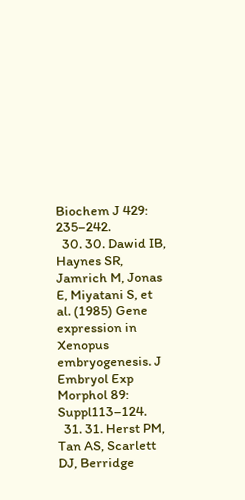Biochem J 429: 235–242.
  30. 30. Dawid IB, Haynes SR, Jamrich M, Jonas E, Miyatani S, et al. (1985) Gene expression in Xenopus embryogenesis. J Embryol Exp Morphol 89: Suppl113–124.
  31. 31. Herst PM, Tan AS, Scarlett DJ, Berridge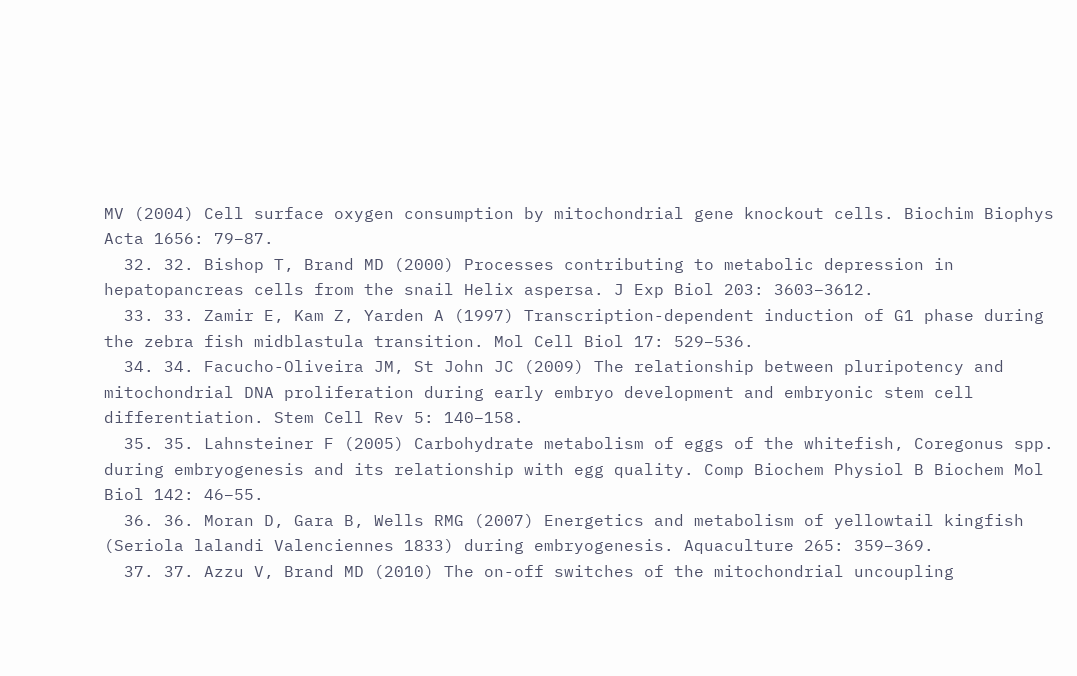MV (2004) Cell surface oxygen consumption by mitochondrial gene knockout cells. Biochim Biophys Acta 1656: 79–87.
  32. 32. Bishop T, Brand MD (2000) Processes contributing to metabolic depression in hepatopancreas cells from the snail Helix aspersa. J Exp Biol 203: 3603–3612.
  33. 33. Zamir E, Kam Z, Yarden A (1997) Transcription-dependent induction of G1 phase during the zebra fish midblastula transition. Mol Cell Biol 17: 529–536.
  34. 34. Facucho-Oliveira JM, St John JC (2009) The relationship between pluripotency and mitochondrial DNA proliferation during early embryo development and embryonic stem cell differentiation. Stem Cell Rev 5: 140–158.
  35. 35. Lahnsteiner F (2005) Carbohydrate metabolism of eggs of the whitefish, Coregonus spp. during embryogenesis and its relationship with egg quality. Comp Biochem Physiol B Biochem Mol Biol 142: 46–55.
  36. 36. Moran D, Gara B, Wells RMG (2007) Energetics and metabolism of yellowtail kingfish (Seriola lalandi Valenciennes 1833) during embryogenesis. Aquaculture 265: 359–369.
  37. 37. Azzu V, Brand MD (2010) The on-off switches of the mitochondrial uncoupling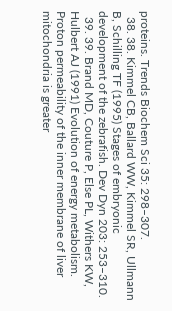proteins. Trends Biochem Sci 35: 298–307.
  38. 38. Kimmel CB, Ballard WW, Kimmel SR, Ullmann B, Schilling TF (1995) Stages of embryonic development of the zebrafish. Dev Dyn 203: 253–310.
  39. 39. Brand MD, Couture P, Else PL, Withers KW, Hulbert AJ (1991) Evolution of energy metabolism. Proton permeability of the inner membrane of liver mitochondria is greater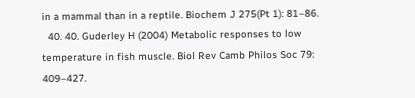in a mammal than in a reptile. Biochem J 275(Pt 1): 81–86.
  40. 40. Guderley H (2004) Metabolic responses to low temperature in fish muscle. Biol Rev Camb Philos Soc 79: 409–427.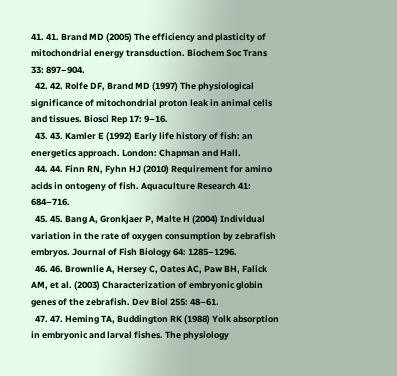41. 41. Brand MD (2005) The efficiency and plasticity of mitochondrial energy transduction. Biochem Soc Trans 33: 897–904.
  42. 42. Rolfe DF, Brand MD (1997) The physiological significance of mitochondrial proton leak in animal cells and tissues. Biosci Rep 17: 9–16.
  43. 43. Kamler E (1992) Early life history of fish: an energetics approach. London: Chapman and Hall.
  44. 44. Finn RN, Fyhn HJ (2010) Requirement for amino acids in ontogeny of fish. Aquaculture Research 41: 684–716.
  45. 45. Bang A, Gronkjaer P, Malte H (2004) Individual variation in the rate of oxygen consumption by zebrafish embryos. Journal of Fish Biology 64: 1285–1296.
  46. 46. Brownlie A, Hersey C, Oates AC, Paw BH, Falick AM, et al. (2003) Characterization of embryonic globin genes of the zebrafish. Dev Biol 255: 48–61.
  47. 47. Heming TA, Buddington RK (1988) Yolk absorption in embryonic and larval fishes. The physiology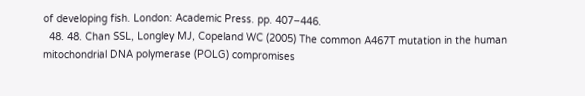of developing fish. London: Academic Press. pp. 407–446.
  48. 48. Chan SSL, Longley MJ, Copeland WC (2005) The common A467T mutation in the human mitochondrial DNA polymerase (POLG) compromises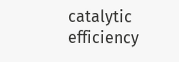catalytic efficiency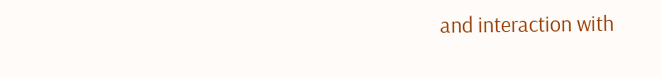and interaction with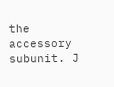the accessory subunit. J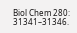Biol Chem 280: 31341–31346.